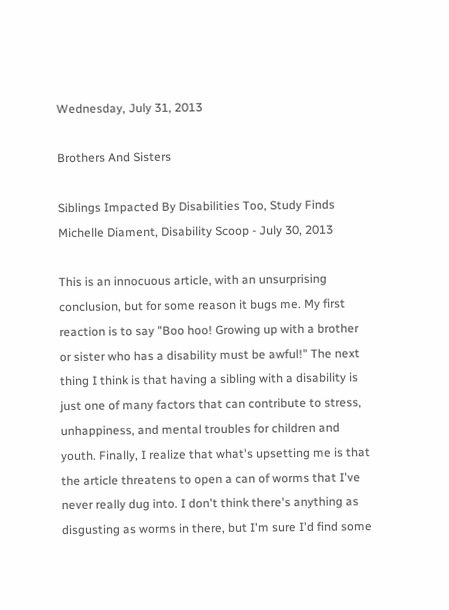Wednesday, July 31, 2013

Brothers And Sisters

Siblings Impacted By Disabilities Too, Study Finds
Michelle Diament, Disability Scoop - July 30, 2013

This is an innocuous article, with an unsurprising conclusion, but for some reason it bugs me. My first reaction is to say "Boo hoo! Growing up with a brother or sister who has a disability must be awful!" The next thing I think is that having a sibling with a disability is just one of many factors that can contribute to stress, unhappiness, and mental troubles for children and youth. Finally, I realize that what's upsetting me is that the article threatens to open a can of worms that I've never really dug into. I don't think there's anything as disgusting as worms in there, but I'm sure I'd find some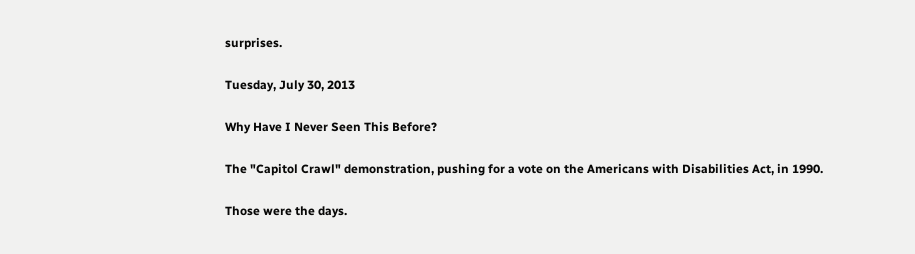surprises.

Tuesday, July 30, 2013

Why Have I Never Seen This Before?

The "Capitol Crawl" demonstration, pushing for a vote on the Americans with Disabilities Act, in 1990.

Those were the days.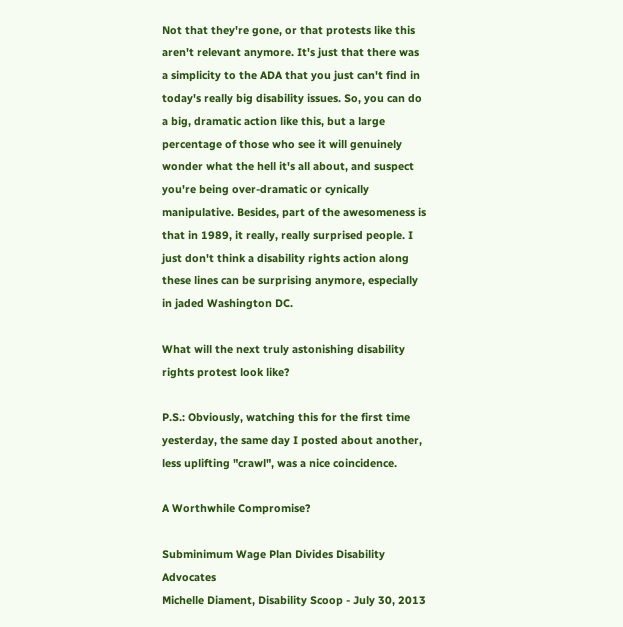Not that they're gone, or that protests like this aren't relevant anymore. It's just that there was a simplicity to the ADA that you just can't find in today's really big disability issues. So, you can do a big, dramatic action like this, but a large percentage of those who see it will genuinely wonder what the hell it's all about, and suspect you're being over-dramatic or cynically manipulative. Besides, part of the awesomeness is that in 1989, it really, really surprised people. I just don't think a disability rights action along these lines can be surprising anymore, especially in jaded Washington DC.

What will the next truly astonishing disability rights protest look like?

P.S.: Obviously, watching this for the first time yesterday, the same day I posted about another, less uplifting "crawl", was a nice coincidence.

A Worthwhile Compromise?

Subminimum Wage Plan Divides Disability Advocates
Michelle Diament, Disability Scoop - July 30, 2013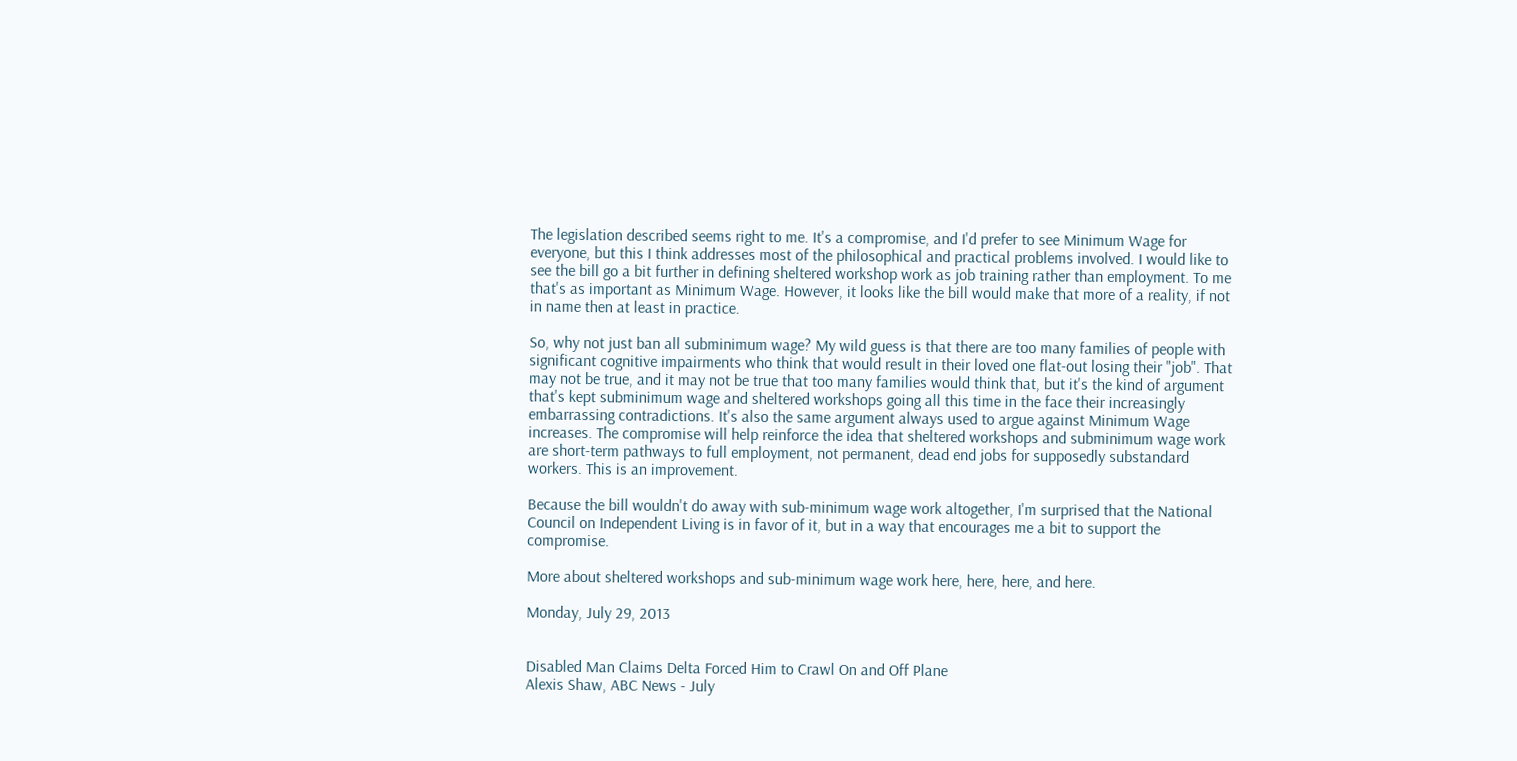The legislation described seems right to me. It's a compromise, and I'd prefer to see Minimum Wage for everyone, but this I think addresses most of the philosophical and practical problems involved. I would like to see the bill go a bit further in defining sheltered workshop work as job training rather than employment. To me that's as important as Minimum Wage. However, it looks like the bill would make that more of a reality, if not in name then at least in practice.

So, why not just ban all subminimum wage? My wild guess is that there are too many families of people with significant cognitive impairments who think that would result in their loved one flat-out losing their "job". That may not be true, and it may not be true that too many families would think that, but it's the kind of argument that's kept subminimum wage and sheltered workshops going all this time in the face their increasingly embarrassing contradictions. It's also the same argument always used to argue against Minimum Wage increases. The compromise will help reinforce the idea that sheltered workshops and subminimum wage work are short-term pathways to full employment, not permanent, dead end jobs for supposedly substandard workers. This is an improvement.

Because the bill wouldn't do away with sub-minimum wage work altogether, I'm surprised that the National Council on Independent Living is in favor of it, but in a way that encourages me a bit to support the compromise.

More about sheltered workshops and sub-minimum wage work here, here, here, and here.

Monday, July 29, 2013


Disabled Man Claims Delta Forced Him to Crawl On and Off Plane
Alexis Shaw, ABC News - July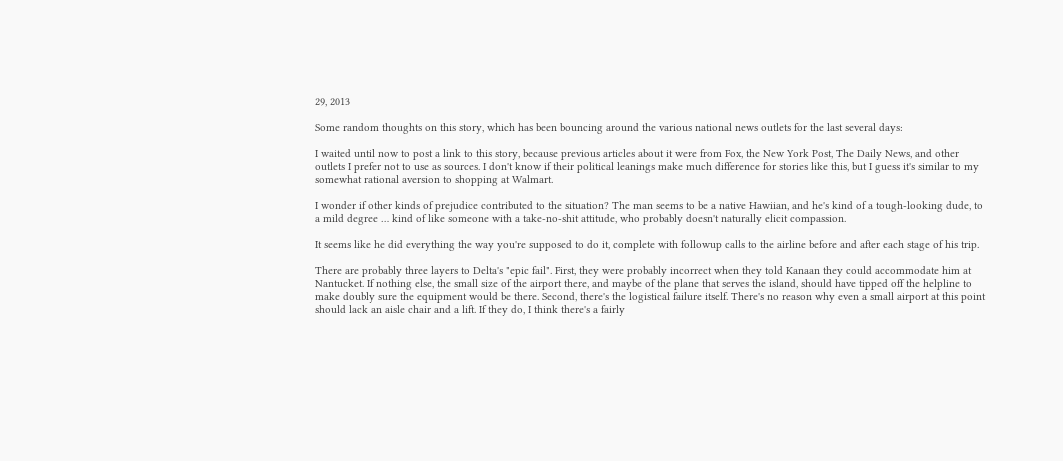29, 2013

Some random thoughts on this story, which has been bouncing around the various national news outlets for the last several days:

I waited until now to post a link to this story, because previous articles about it were from Fox, the New York Post, The Daily News, and other outlets I prefer not to use as sources. I don't know if their political leanings make much difference for stories like this, but I guess it's similar to my somewhat rational aversion to shopping at Walmart.

I wonder if other kinds of prejudice contributed to the situation? The man seems to be a native Hawiian, and he's kind of a tough-looking dude, to a mild degree … kind of like someone with a take-no-shit attitude, who probably doesn't naturally elicit compassion.

It seems like he did everything the way you're supposed to do it, complete with followup calls to the airline before and after each stage of his trip.

There are probably three layers to Delta's "epic fail". First, they were probably incorrect when they told Kanaan they could accommodate him at Nantucket. If nothing else, the small size of the airport there, and maybe of the plane that serves the island, should have tipped off the helpline to make doubly sure the equipment would be there. Second, there's the logistical failure itself. There's no reason why even a small airport at this point should lack an aisle chair and a lift. If they do, I think there's a fairly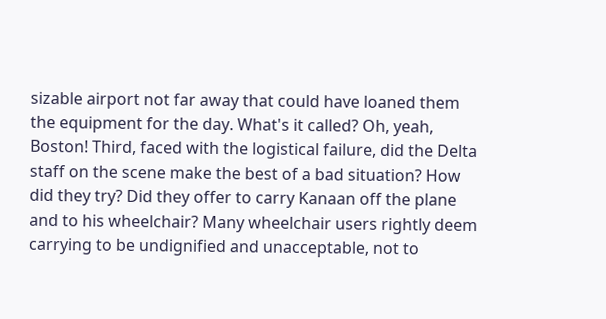sizable airport not far away that could have loaned them the equipment for the day. What's it called? Oh, yeah, Boston! Third, faced with the logistical failure, did the Delta staff on the scene make the best of a bad situation? How did they try? Did they offer to carry Kanaan off the plane and to his wheelchair? Many wheelchair users rightly deem carrying to be undignified and unacceptable, not to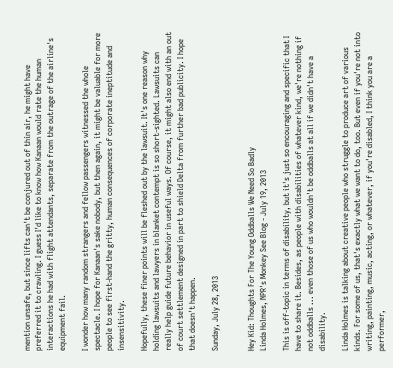mention unsafe, but since lifts can't be conjured out of thin air, he might have preferred it to crawling. I guess I'd like to know how Kanaan would rate the human interactions he had with flight attendants, separate from the outrage of the airline's equipment fail.

I wonder how many random strangers and fellow passengers witnessed the whole spectacle. I hope for Kanaan's sake nobody, but then again, it might be valuable for more people to see first-hand the gritty, human consequences of corporate ineptitude and insensitivity.

Hopefully, these finer points will be fleshed out by the lawsuit. It's one reason why holding lawsuits and lawyers in blanket contempt is so short-sighted. Lawsuits can really help guide future behavior in useful ways. Of course, it might also end with an out of court settlement designed in part to shield Delta from further bad publicity. I hope that doesn't happen.

Sunday, July 28, 2013


Hey Kid: Thoughts For The Young Oddballs We Need So Badly
Linda Holmes, NPR's Monkey See Blog - July 19, 2013

This is off-topic in terms of disability, but it's just so encouraging and specific that I have to share it. Besides, as people with disabilities of whatever kind, we're nothing if not oddballs ... even those of us who wouldn't be oddballs at all if we didn't have a disability.

Linda Holmes is talking about creative people who struggle to produce art of various kinds. For some of us, that's exactly what we want to do, too. But even if you're not into writing, painting, music, acting, or whatever, if you're disabled, I think you are a performer,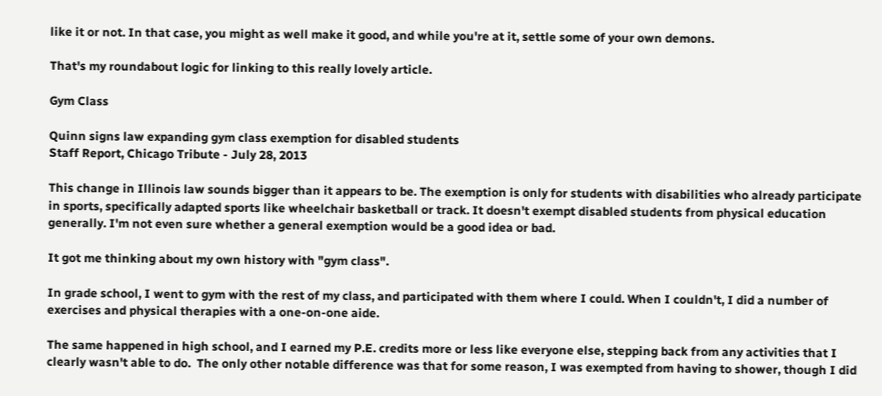like it or not. In that case, you might as well make it good, and while you're at it, settle some of your own demons.

That's my roundabout logic for linking to this really lovely article.

Gym Class

Quinn signs law expanding gym class exemption for disabled students
Staff Report, Chicago Tribute - July 28, 2013

This change in Illinois law sounds bigger than it appears to be. The exemption is only for students with disabilities who already participate in sports, specifically adapted sports like wheelchair basketball or track. It doesn't exempt disabled students from physical education generally. I'm not even sure whether a general exemption would be a good idea or bad.

It got me thinking about my own history with "gym class".

In grade school, I went to gym with the rest of my class, and participated with them where I could. When I couldn't, I did a number of exercises and physical therapies with a one-on-one aide.

The same happened in high school, and I earned my P.E. credits more or less like everyone else, stepping back from any activities that I clearly wasn't able to do.  The only other notable difference was that for some reason, I was exempted from having to shower, though I did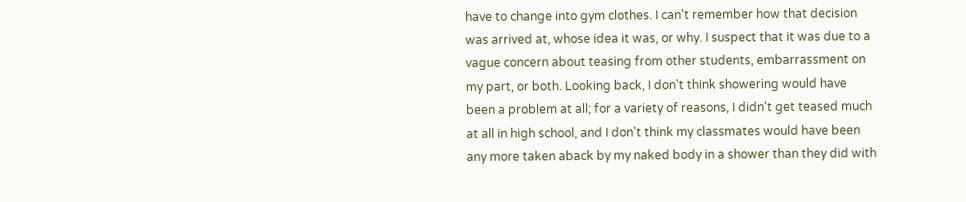have to change into gym clothes. I can't remember how that decision was arrived at, whose idea it was, or why. I suspect that it was due to a vague concern about teasing from other students, embarrassment on my part, or both. Looking back, I don't think showering would have been a problem at all; for a variety of reasons, I didn't get teased much at all in high school, and I don't think my classmates would have been any more taken aback by my naked body in a shower than they did with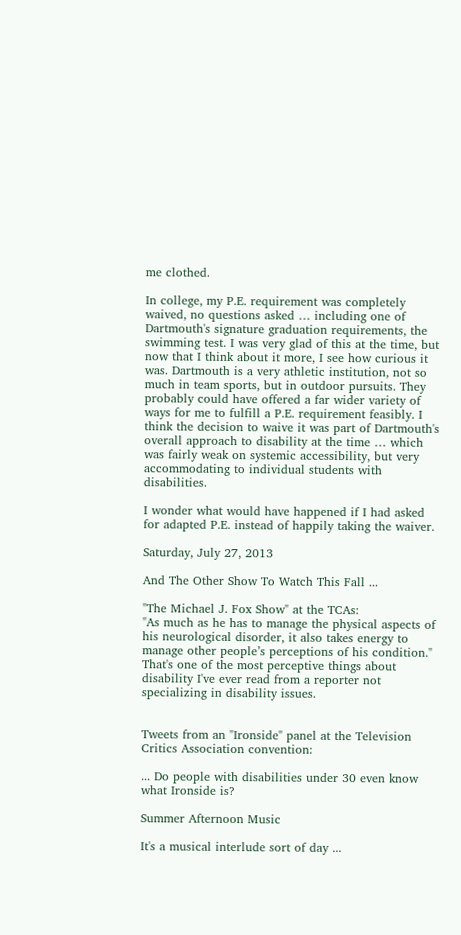me clothed.

In college, my P.E. requirement was completely waived, no questions asked … including one of Dartmouth's signature graduation requirements, the swimming test. I was very glad of this at the time, but now that I think about it more, I see how curious it was. Dartmouth is a very athletic institution, not so much in team sports, but in outdoor pursuits. They probably could have offered a far wider variety of ways for me to fulfill a P.E. requirement feasibly. I think the decision to waive it was part of Dartmouth's overall approach to disability at the time … which was fairly weak on systemic accessibility, but very accommodating to individual students with disabilities.

I wonder what would have happened if I had asked for adapted P.E. instead of happily taking the waiver.

Saturday, July 27, 2013

And The Other Show To Watch This Fall ...

"The Michael J. Fox Show" at the TCAs:
"As much as he has to manage the physical aspects of his neurological disorder, it also takes energy to manage other people’s perceptions of his condition."
That's one of the most perceptive things about disability I've ever read from a reporter not specializing in disability issues.


Tweets from an "Ironside" panel at the Television Critics Association convention:

... Do people with disabilities under 30 even know what Ironside is?

Summer Afternoon Music

It's a musical interlude sort of day ...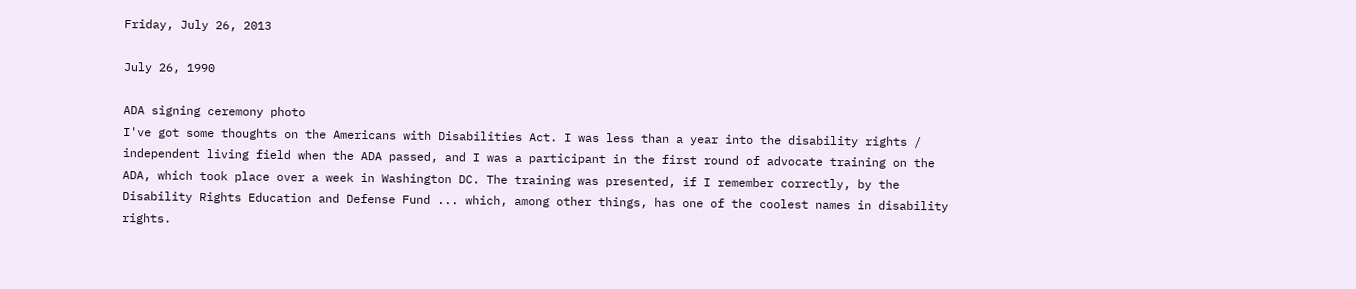Friday, July 26, 2013

July 26, 1990

ADA signing ceremony photo
I've got some thoughts on the Americans with Disabilities Act. I was less than a year into the disability rights / independent living field when the ADA passed, and I was a participant in the first round of advocate training on the ADA, which took place over a week in Washington DC. The training was presented, if I remember correctly, by the Disability Rights Education and Defense Fund ... which, among other things, has one of the coolest names in disability rights.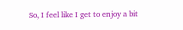So, I feel like I get to enjoy a bit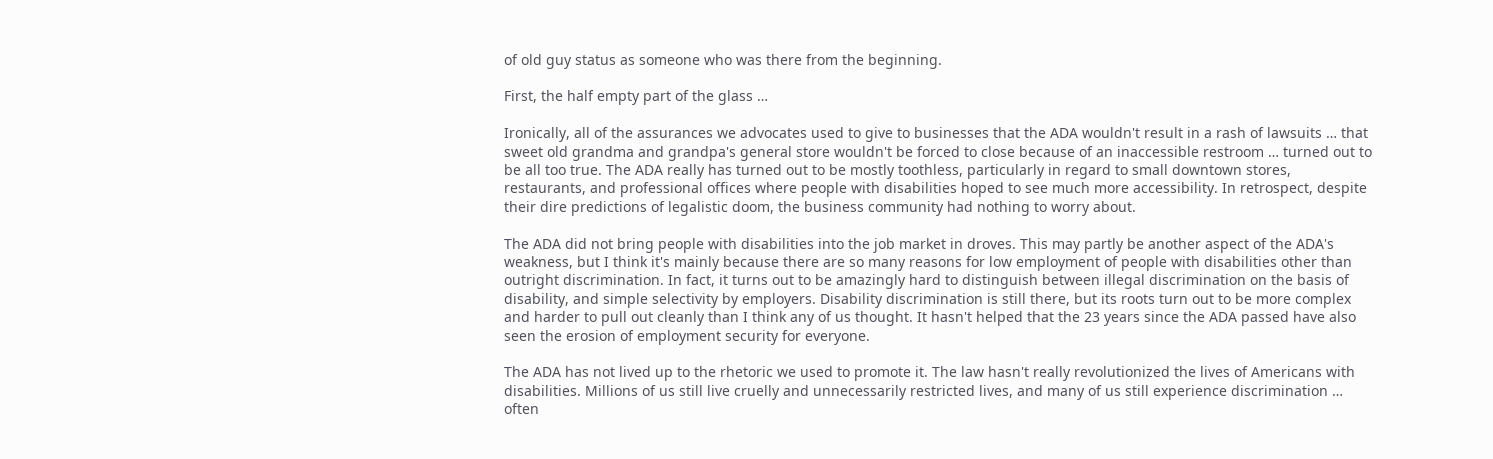of old guy status as someone who was there from the beginning.

First, the half empty part of the glass …

Ironically, all of the assurances we advocates used to give to businesses that the ADA wouldn't result in a rash of lawsuits … that sweet old grandma and grandpa's general store wouldn't be forced to close because of an inaccessible restroom … turned out to be all too true. The ADA really has turned out to be mostly toothless, particularly in regard to small downtown stores, restaurants, and professional offices where people with disabilities hoped to see much more accessibility. In retrospect, despite their dire predictions of legalistic doom, the business community had nothing to worry about.

The ADA did not bring people with disabilities into the job market in droves. This may partly be another aspect of the ADA's weakness, but I think it's mainly because there are so many reasons for low employment of people with disabilities other than outright discrimination. In fact, it turns out to be amazingly hard to distinguish between illegal discrimination on the basis of disability, and simple selectivity by employers. Disability discrimination is still there, but its roots turn out to be more complex and harder to pull out cleanly than I think any of us thought. It hasn't helped that the 23 years since the ADA passed have also seen the erosion of employment security for everyone.

The ADA has not lived up to the rhetoric we used to promote it. The law hasn't really revolutionized the lives of Americans with disabilities. Millions of us still live cruelly and unnecessarily restricted lives, and many of us still experience discrimination … often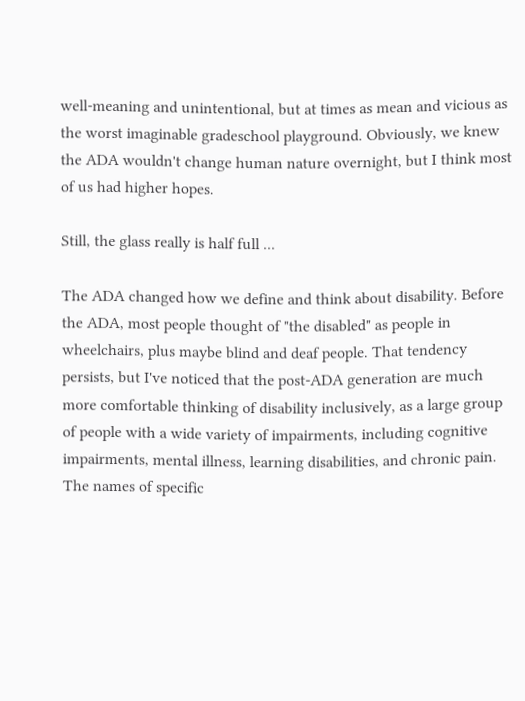well-meaning and unintentional, but at times as mean and vicious as the worst imaginable gradeschool playground. Obviously, we knew the ADA wouldn't change human nature overnight, but I think most of us had higher hopes.

Still, the glass really is half full ...

The ADA changed how we define and think about disability. Before the ADA, most people thought of "the disabled" as people in wheelchairs, plus maybe blind and deaf people. That tendency persists, but I've noticed that the post-ADA generation are much more comfortable thinking of disability inclusively, as a large group of people with a wide variety of impairments, including cognitive impairments, mental illness, learning disabilities, and chronic pain. The names of specific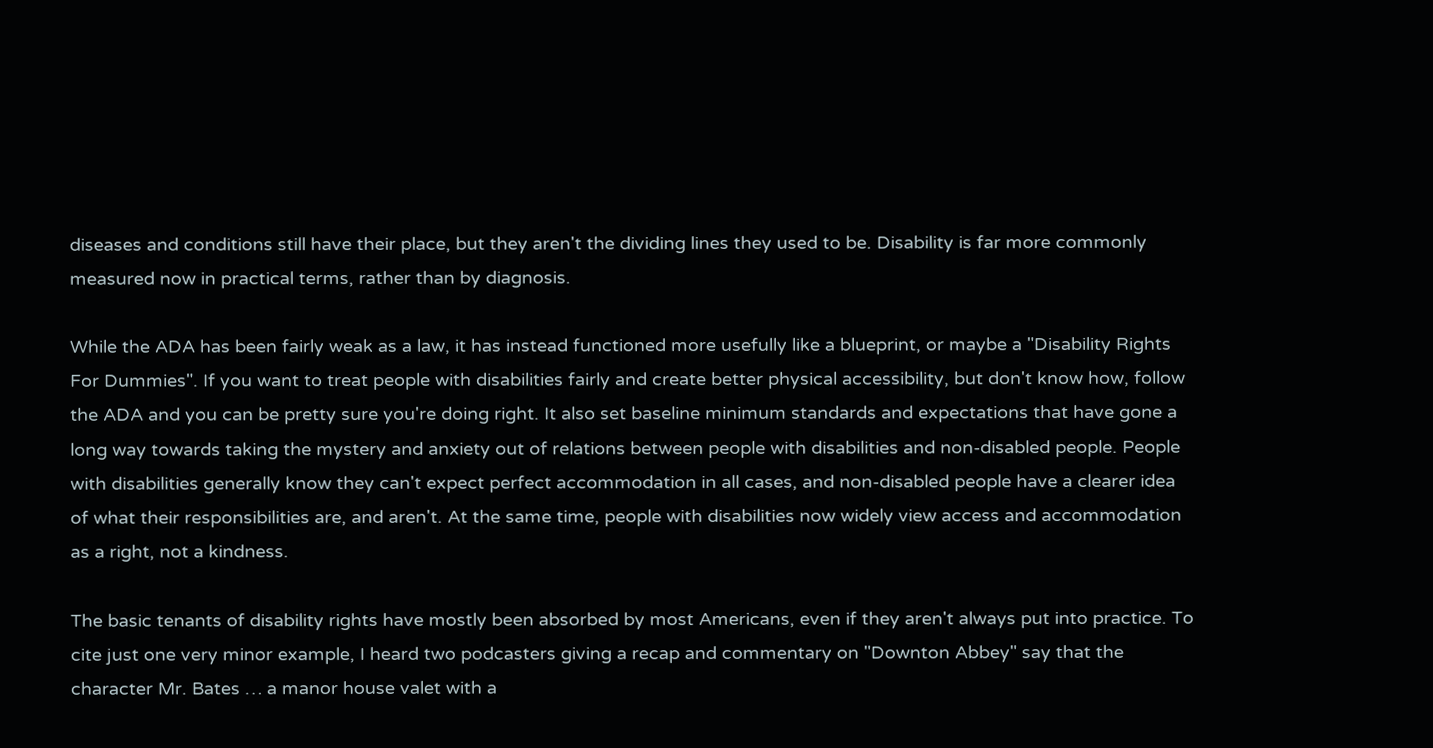diseases and conditions still have their place, but they aren't the dividing lines they used to be. Disability is far more commonly measured now in practical terms, rather than by diagnosis.

While the ADA has been fairly weak as a law, it has instead functioned more usefully like a blueprint, or maybe a "Disability Rights For Dummies". If you want to treat people with disabilities fairly and create better physical accessibility, but don't know how, follow the ADA and you can be pretty sure you're doing right. It also set baseline minimum standards and expectations that have gone a long way towards taking the mystery and anxiety out of relations between people with disabilities and non-disabled people. People with disabilities generally know they can't expect perfect accommodation in all cases, and non-disabled people have a clearer idea of what their responsibilities are, and aren't. At the same time, people with disabilities now widely view access and accommodation as a right, not a kindness.

The basic tenants of disability rights have mostly been absorbed by most Americans, even if they aren't always put into practice. To cite just one very minor example, I heard two podcasters giving a recap and commentary on "Downton Abbey" say that the character Mr. Bates … a manor house valet with a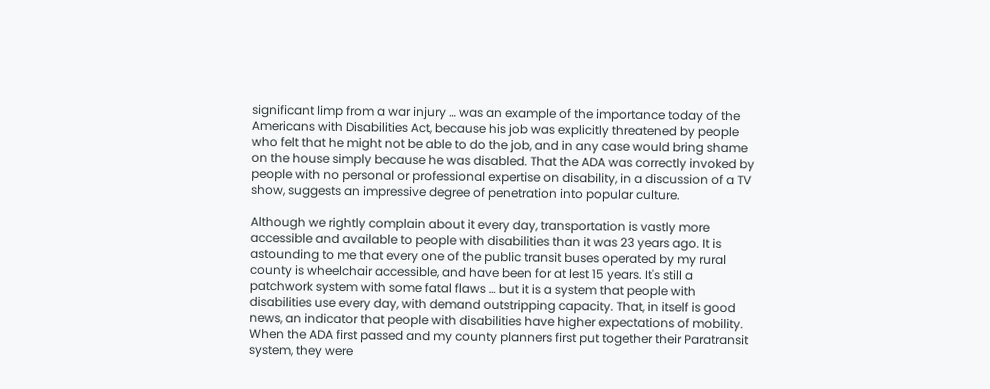significant limp from a war injury … was an example of the importance today of the Americans with Disabilities Act, because his job was explicitly threatened by people who felt that he might not be able to do the job, and in any case would bring shame on the house simply because he was disabled. That the ADA was correctly invoked by people with no personal or professional expertise on disability, in a discussion of a TV show, suggests an impressive degree of penetration into popular culture.

Although we rightly complain about it every day, transportation is vastly more accessible and available to people with disabilities than it was 23 years ago. It is astounding to me that every one of the public transit buses operated by my rural county is wheelchair accessible, and have been for at lest 15 years. It's still a patchwork system with some fatal flaws … but it is a system that people with disabilities use every day, with demand outstripping capacity. That, in itself is good news, an indicator that people with disabilities have higher expectations of mobility. When the ADA first passed and my county planners first put together their Paratransit system, they were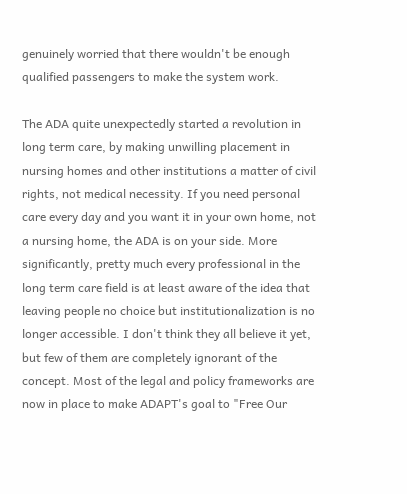genuinely worried that there wouldn't be enough qualified passengers to make the system work.

The ADA quite unexpectedly started a revolution in long term care, by making unwilling placement in nursing homes and other institutions a matter of civil rights, not medical necessity. If you need personal care every day and you want it in your own home, not a nursing home, the ADA is on your side. More significantly, pretty much every professional in the long term care field is at least aware of the idea that leaving people no choice but institutionalization is no longer accessible. I don't think they all believe it yet, but few of them are completely ignorant of the concept. Most of the legal and policy frameworks are now in place to make ADAPT's goal to "Free Our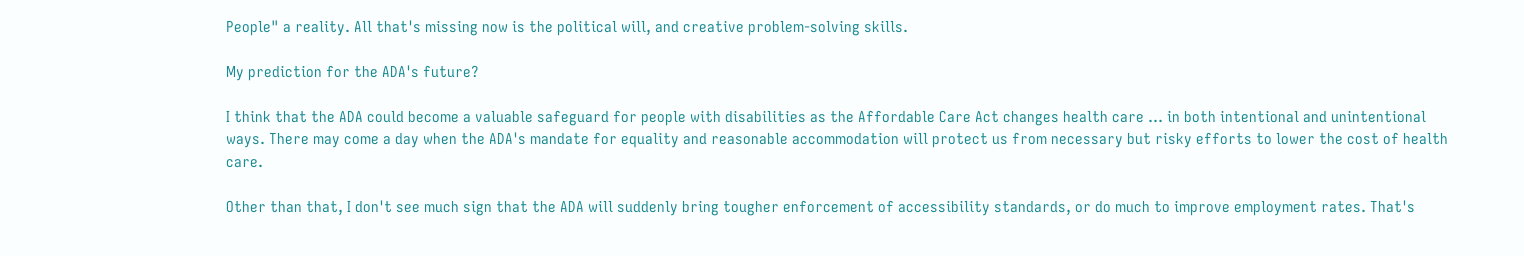People" a reality. All that's missing now is the political will, and creative problem-solving skills.

My prediction for the ADA's future?

I think that the ADA could become a valuable safeguard for people with disabilities as the Affordable Care Act changes health care … in both intentional and unintentional ways. There may come a day when the ADA's mandate for equality and reasonable accommodation will protect us from necessary but risky efforts to lower the cost of health care.

Other than that, I don't see much sign that the ADA will suddenly bring tougher enforcement of accessibility standards, or do much to improve employment rates. That's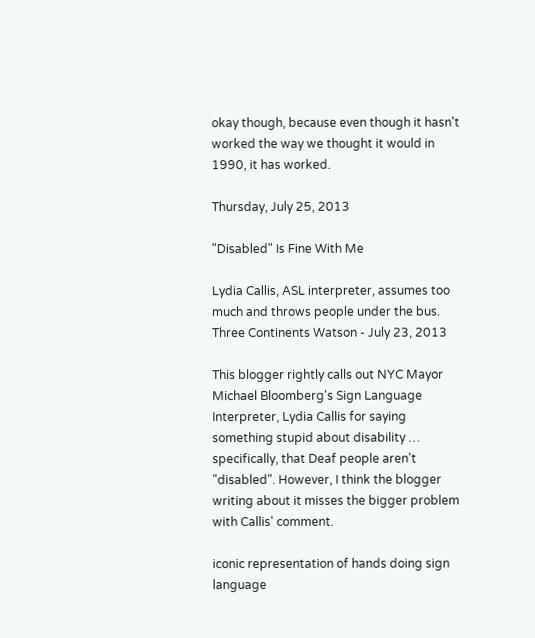okay though, because even though it hasn't worked the way we thought it would in 1990, it has worked.

Thursday, July 25, 2013

"Disabled" Is Fine With Me

Lydia Callis, ASL interpreter, assumes too much and throws people under the bus.
Three Continents Watson - July 23, 2013

This blogger rightly calls out NYC Mayor Michael Bloomberg's Sign Language Interpreter, Lydia Callis for saying something stupid about disability … specifically, that Deaf people aren't "disabled". However, I think the blogger writing about it misses the bigger problem with Callis' comment.

iconic representation of hands doing sign language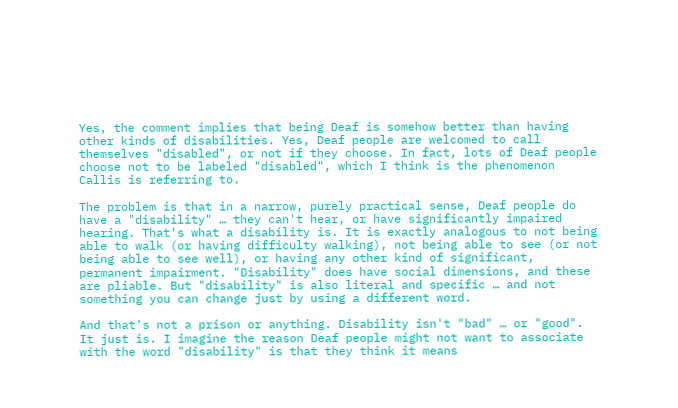Yes, the comment implies that being Deaf is somehow better than having other kinds of disabilities. Yes, Deaf people are welcomed to call themselves "disabled", or not if they choose. In fact, lots of Deaf people choose not to be labeled "disabled", which I think is the phenomenon Callis is referring to.

The problem is that in a narrow, purely practical sense, Deaf people do have a "disability" … they can't hear, or have significantly impaired hearing. That's what a disability is. It is exactly analogous to not being able to walk (or having difficulty walking), not being able to see (or not being able to see well), or having any other kind of significant, permanent impairment. "Disability" does have social dimensions, and these are pliable. But "disability" is also literal and specific … and not something you can change just by using a different word.

And that's not a prison or anything. Disability isn't "bad" … or "good". It just is. I imagine the reason Deaf people might not want to associate with the word "disability" is that they think it means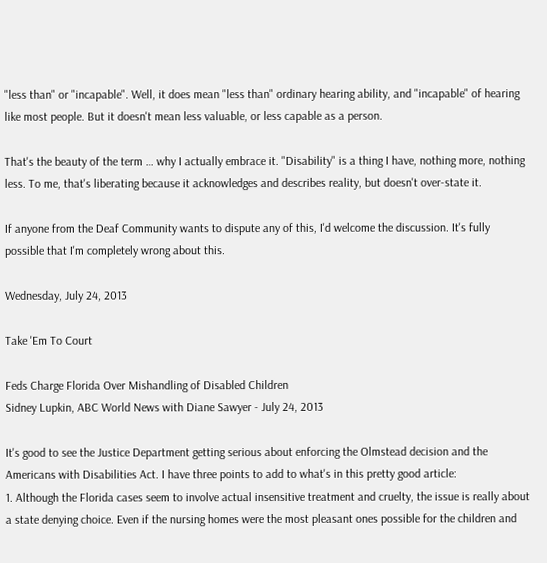"less than" or "incapable". Well, it does mean "less than" ordinary hearing ability, and "incapable" of hearing like most people. But it doesn't mean less valuable, or less capable as a person.

That's the beauty of the term … why I actually embrace it. "Disability" is a thing I have, nothing more, nothing less. To me, that's liberating because it acknowledges and describes reality, but doesn't over-state it.

If anyone from the Deaf Community wants to dispute any of this, I'd welcome the discussion. It's fully possible that I'm completely wrong about this.

Wednesday, July 24, 2013

Take 'Em To Court

Feds Charge Florida Over Mishandling of Disabled Children
Sidney Lupkin, ABC World News with Diane Sawyer - July 24, 2013

It's good to see the Justice Department getting serious about enforcing the Olmstead decision and the Americans with Disabilities Act. I have three points to add to what's in this pretty good article:
1. Although the Florida cases seem to involve actual insensitive treatment and cruelty, the issue is really about a state denying choice. Even if the nursing homes were the most pleasant ones possible for the children and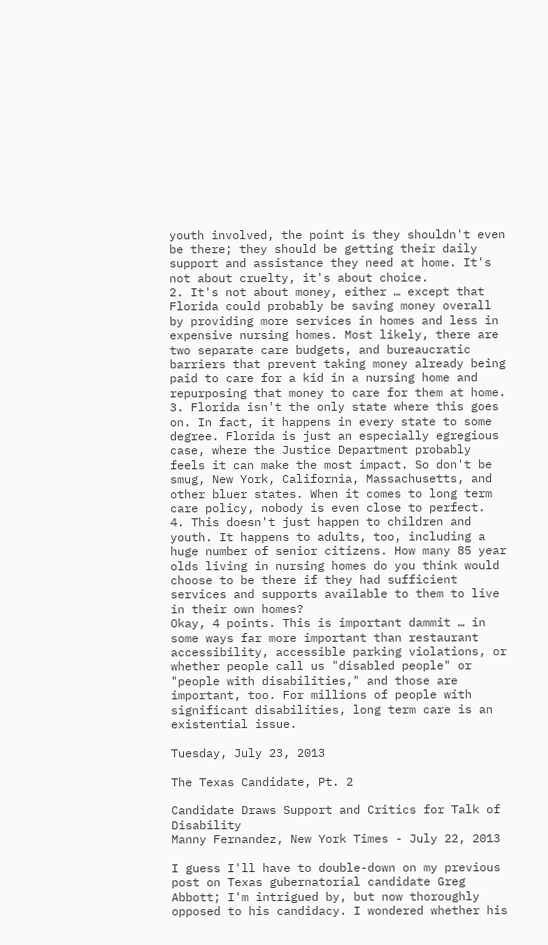youth involved, the point is they shouldn't even be there; they should be getting their daily support and assistance they need at home. It's not about cruelty, it's about choice.
2. It's not about money, either … except that Florida could probably be saving money overall by providing more services in homes and less in expensive nursing homes. Most likely, there are two separate care budgets, and bureaucratic barriers that prevent taking money already being paid to care for a kid in a nursing home and repurposing that money to care for them at home.
3. Florida isn't the only state where this goes on. In fact, it happens in every state to some degree. Florida is just an especially egregious case, where the Justice Department probably feels it can make the most impact. So don't be smug, New York, California, Massachusetts, and other bluer states. When it comes to long term care policy, nobody is even close to perfect.
4. This doesn't just happen to children and youth. It happens to adults, too, including a huge number of senior citizens. How many 85 year olds living in nursing homes do you think would choose to be there if they had sufficient services and supports available to them to live in their own homes?
Okay, 4 points. This is important dammit … in some ways far more important than restaurant accessibility, accessible parking violations, or whether people call us "disabled people" or "people with disabilities," and those are important, too. For millions of people with significant disabilities, long term care is an existential issue.

Tuesday, July 23, 2013

The Texas Candidate, Pt. 2

Candidate Draws Support and Critics for Talk of Disability
Manny Fernandez, New York Times - July 22, 2013

I guess I'll have to double-down on my previous post on Texas gubernatorial candidate Greg Abbott; I'm intrigued by, but now thoroughly opposed to his candidacy. I wondered whether his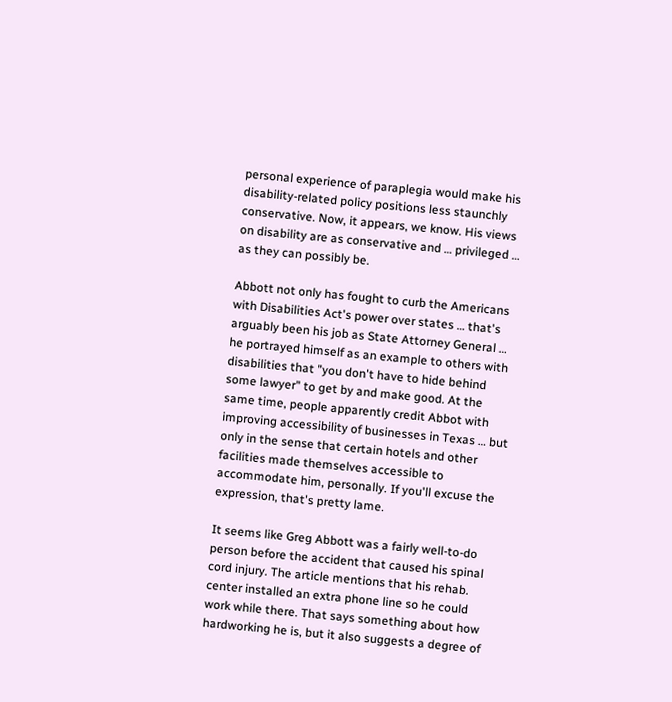personal experience of paraplegia would make his disability-related policy positions less staunchly conservative. Now, it appears, we know. His views on disability are as conservative and … privileged … as they can possibly be.

Abbott not only has fought to curb the Americans with Disabilities Act's power over states … that's arguably been his job as State Attorney General … he portrayed himself as an example to others with disabilities that "you don't have to hide behind some lawyer" to get by and make good. At the same time, people apparently credit Abbot with improving accessibility of businesses in Texas … but only in the sense that certain hotels and other facilities made themselves accessible to accommodate him, personally. If you'll excuse the expression, that's pretty lame.

It seems like Greg Abbott was a fairly well-to-do person before the accident that caused his spinal cord injury. The article mentions that his rehab. center installed an extra phone line so he could work while there. That says something about how hardworking he is, but it also suggests a degree of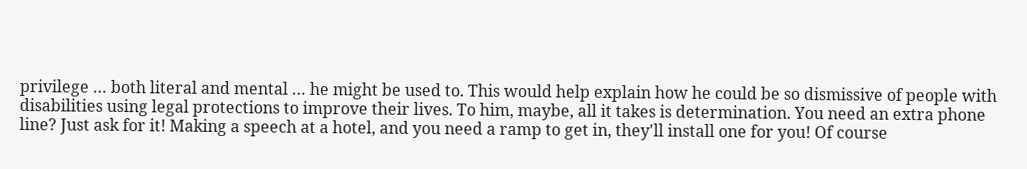privilege … both literal and mental … he might be used to. This would help explain how he could be so dismissive of people with disabilities using legal protections to improve their lives. To him, maybe, all it takes is determination. You need an extra phone line? Just ask for it! Making a speech at a hotel, and you need a ramp to get in, they'll install one for you! Of course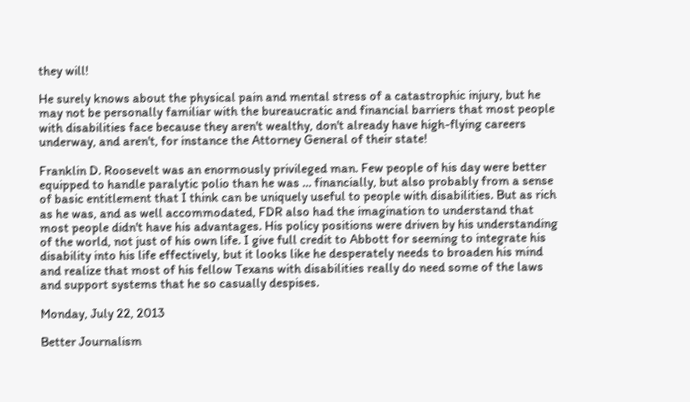they will!

He surely knows about the physical pain and mental stress of a catastrophic injury, but he may not be personally familiar with the bureaucratic and financial barriers that most people with disabilities face because they aren't wealthy, don't already have high-flying careers underway, and aren't, for instance the Attorney General of their state!

Franklin D. Roosevelt was an enormously privileged man. Few people of his day were better equipped to handle paralytic polio than he was … financially, but also probably from a sense of basic entitlement that I think can be uniquely useful to people with disabilities. But as rich as he was, and as well accommodated, FDR also had the imagination to understand that most people didn't have his advantages. His policy positions were driven by his understanding of the world, not just of his own life. I give full credit to Abbott for seeming to integrate his disability into his life effectively, but it looks like he desperately needs to broaden his mind and realize that most of his fellow Texans with disabilities really do need some of the laws and support systems that he so casually despises.

Monday, July 22, 2013

Better Journalism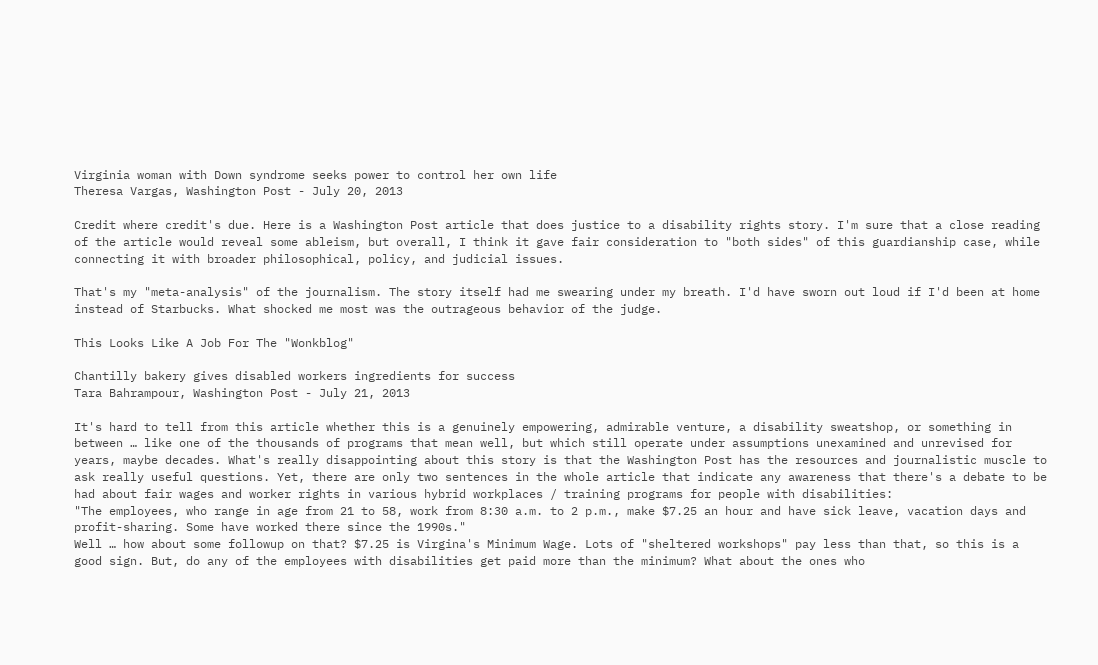Virginia woman with Down syndrome seeks power to control her own life
Theresa Vargas, Washington Post - July 20, 2013

Credit where credit's due. Here is a Washington Post article that does justice to a disability rights story. I'm sure that a close reading of the article would reveal some ableism, but overall, I think it gave fair consideration to "both sides" of this guardianship case, while connecting it with broader philosophical, policy, and judicial issues.

That's my "meta-analysis" of the journalism. The story itself had me swearing under my breath. I'd have sworn out loud if I'd been at home instead of Starbucks. What shocked me most was the outrageous behavior of the judge.

This Looks Like A Job For The "Wonkblog"

Chantilly bakery gives disabled workers ingredients for success
Tara Bahrampour, Washington Post - July 21, 2013

It's hard to tell from this article whether this is a genuinely empowering, admirable venture, a disability sweatshop, or something in between … like one of the thousands of programs that mean well, but which still operate under assumptions unexamined and unrevised for years, maybe decades. What's really disappointing about this story is that the Washington Post has the resources and journalistic muscle to ask really useful questions. Yet, there are only two sentences in the whole article that indicate any awareness that there's a debate to be had about fair wages and worker rights in various hybrid workplaces / training programs for people with disabilities:
"The employees, who range in age from 21 to 58, work from 8:30 a.m. to 2 p.m., make $7.25 an hour and have sick leave, vacation days and profit-sharing. Some have worked there since the 1990s."
Well … how about some followup on that? $7.25 is Virgina's Minimum Wage. Lots of "sheltered workshops" pay less than that, so this is a good sign. But, do any of the employees with disabilities get paid more than the minimum? What about the ones who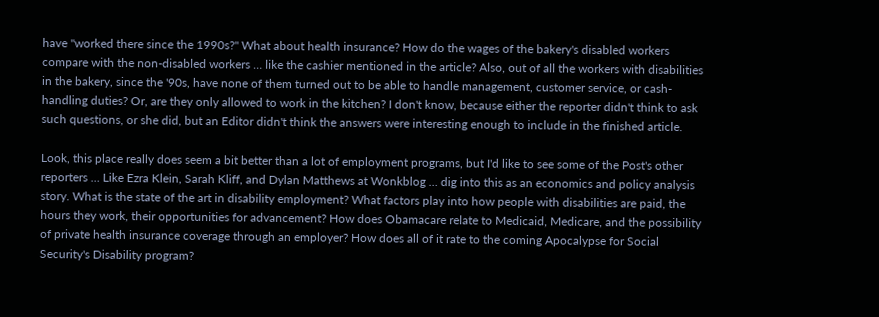have "worked there since the 1990s?" What about health insurance? How do the wages of the bakery's disabled workers compare with the non-disabled workers … like the cashier mentioned in the article? Also, out of all the workers with disabilities in the bakery, since the '90s, have none of them turned out to be able to handle management, customer service, or cash-handling duties? Or, are they only allowed to work in the kitchen? I don't know, because either the reporter didn't think to ask such questions, or she did, but an Editor didn't think the answers were interesting enough to include in the finished article.

Look, this place really does seem a bit better than a lot of employment programs, but I'd like to see some of the Post's other reporters … Like Ezra Klein, Sarah Kliff, and Dylan Matthews at Wonkblog … dig into this as an economics and policy analysis story. What is the state of the art in disability employment? What factors play into how people with disabilities are paid, the hours they work, their opportunities for advancement? How does Obamacare relate to Medicaid, Medicare, and the possibility of private health insurance coverage through an employer? How does all of it rate to the coming Apocalypse for Social Security's Disability program?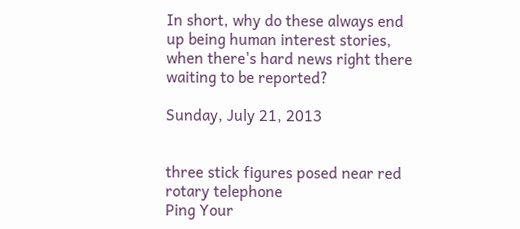In short, why do these always end up being human interest stories, when there's hard news right there waiting to be reported?

Sunday, July 21, 2013


three stick figures posed near red rotary telephone
Ping Your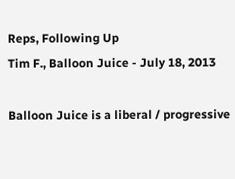Reps, Following Up
Tim F., Balloon Juice - July 18, 2013

Balloon Juice is a liberal / progressive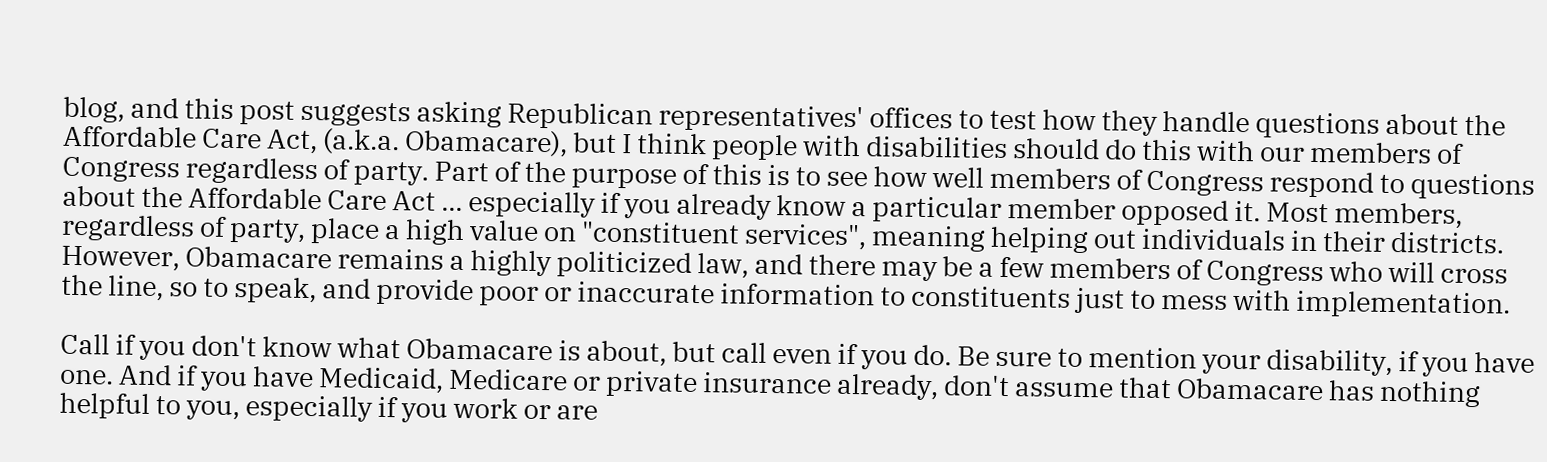blog, and this post suggests asking Republican representatives' offices to test how they handle questions about the Affordable Care Act, (a.k.a. Obamacare), but I think people with disabilities should do this with our members of Congress regardless of party. Part of the purpose of this is to see how well members of Congress respond to questions about the Affordable Care Act ... especially if you already know a particular member opposed it. Most members, regardless of party, place a high value on "constituent services", meaning helping out individuals in their districts. However, Obamacare remains a highly politicized law, and there may be a few members of Congress who will cross the line, so to speak, and provide poor or inaccurate information to constituents just to mess with implementation.

Call if you don't know what Obamacare is about, but call even if you do. Be sure to mention your disability, if you have one. And if you have Medicaid, Medicare or private insurance already, don't assume that Obamacare has nothing helpful to you, especially if you work or are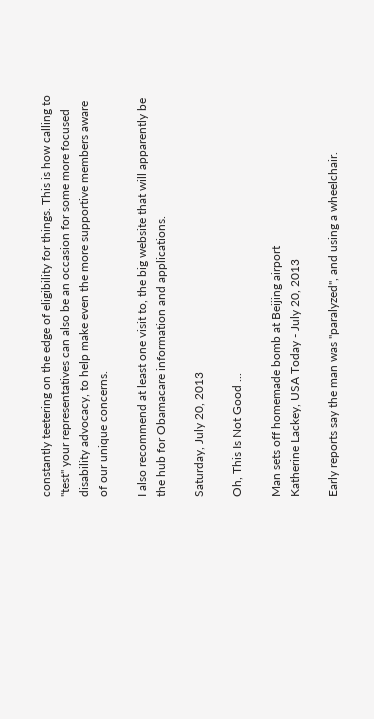constantly teetering on the edge of eligibility for things. This is how calling to "test" your representatives can also be an occasion for some more focused disability advocacy, to help make even the more supportive members aware of our unique concerns.

I also recommend at least one visit to, the big website that will apparently be the hub for Obamacare information and applications.

Saturday, July 20, 2013

Oh, This Is Not Good ...

Man sets off homemade bomb at Beijing airport
Katherine Lackey, USA Today - July 20, 2013

Early reports say the man was "paralyzed", and using a wheelchair.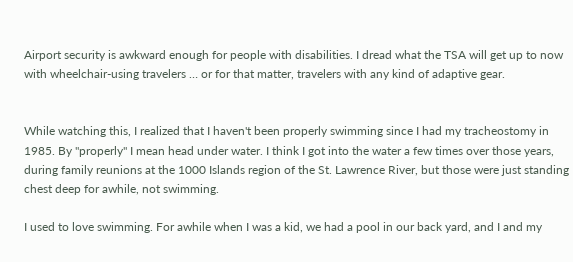Airport security is awkward enough for people with disabilities. I dread what the TSA will get up to now with wheelchair-using travelers … or for that matter, travelers with any kind of adaptive gear.


While watching this, I realized that I haven't been properly swimming since I had my tracheostomy in 1985. By "properly" I mean head under water. I think I got into the water a few times over those years, during family reunions at the 1000 Islands region of the St. Lawrence River, but those were just standing chest deep for awhile, not swimming.

I used to love swimming. For awhile when I was a kid, we had a pool in our back yard, and I and my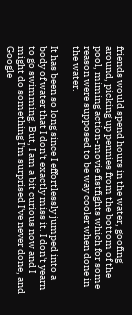friends would spend hours in the water, goofing around, picking up pennies from the bottom of the pool, miming action-movie fistfights which for some reason were supposed to be way cooler when done in the water.

It has been so long since I effortlessly jumped into a body of water that I don't exactly miss it. I don't yearn to go swimming. But, I am a bit curious now and I might do something I'm surprised I've never done, and Google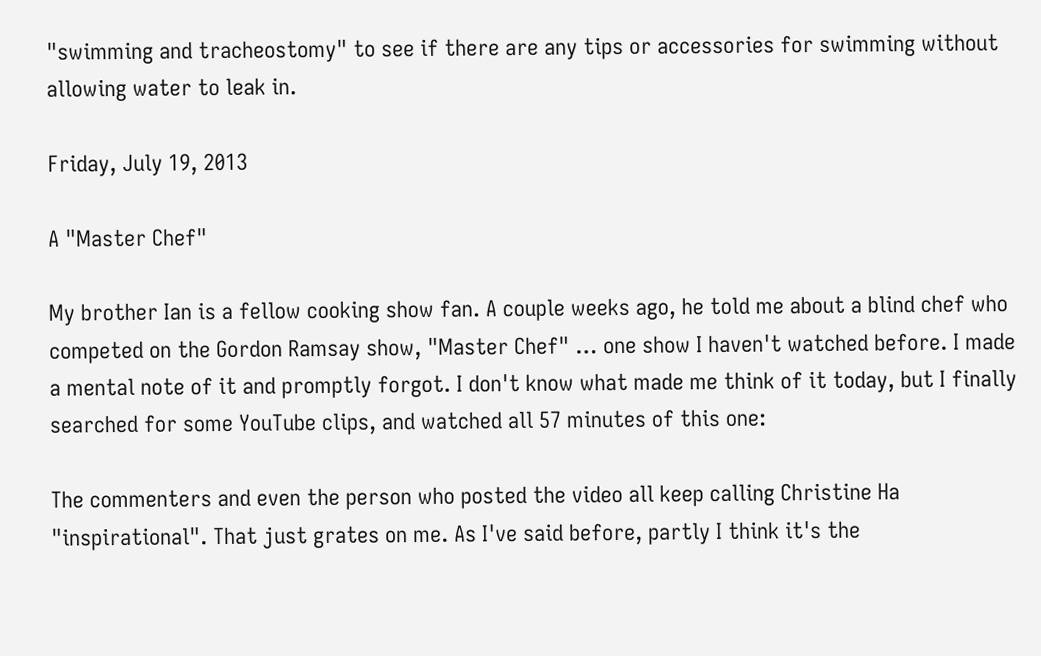"swimming and tracheostomy" to see if there are any tips or accessories for swimming without allowing water to leak in.

Friday, July 19, 2013

A "Master Chef"

My brother Ian is a fellow cooking show fan. A couple weeks ago, he told me about a blind chef who competed on the Gordon Ramsay show, "Master Chef" … one show I haven't watched before. I made a mental note of it and promptly forgot. I don't know what made me think of it today, but I finally searched for some YouTube clips, and watched all 57 minutes of this one:

The commenters and even the person who posted the video all keep calling Christine Ha "inspirational". That just grates on me. As I've said before, partly I think it's the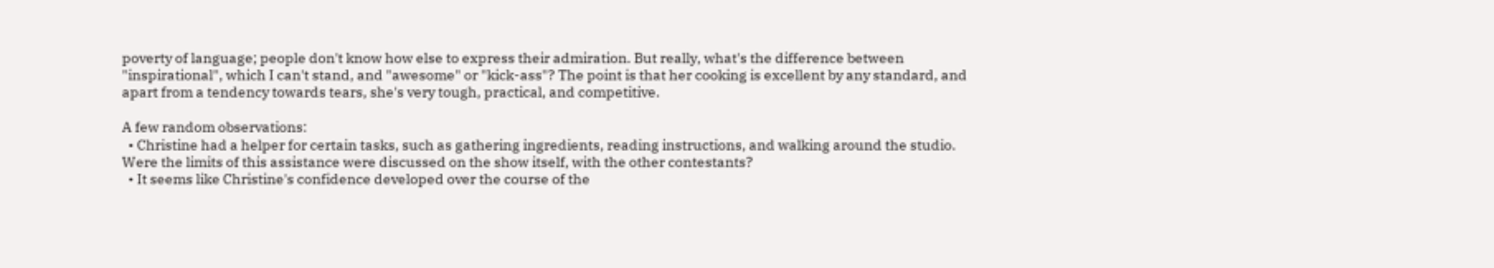poverty of language; people don't know how else to express their admiration. But really, what's the difference between "inspirational", which I can't stand, and "awesome" or "kick-ass"? The point is that her cooking is excellent by any standard, and apart from a tendency towards tears, she's very tough, practical, and competitive.

A few random observations:
  • Christine had a helper for certain tasks, such as gathering ingredients, reading instructions, and walking around the studio. Were the limits of this assistance were discussed on the show itself, with the other contestants?
  • It seems like Christine's confidence developed over the course of the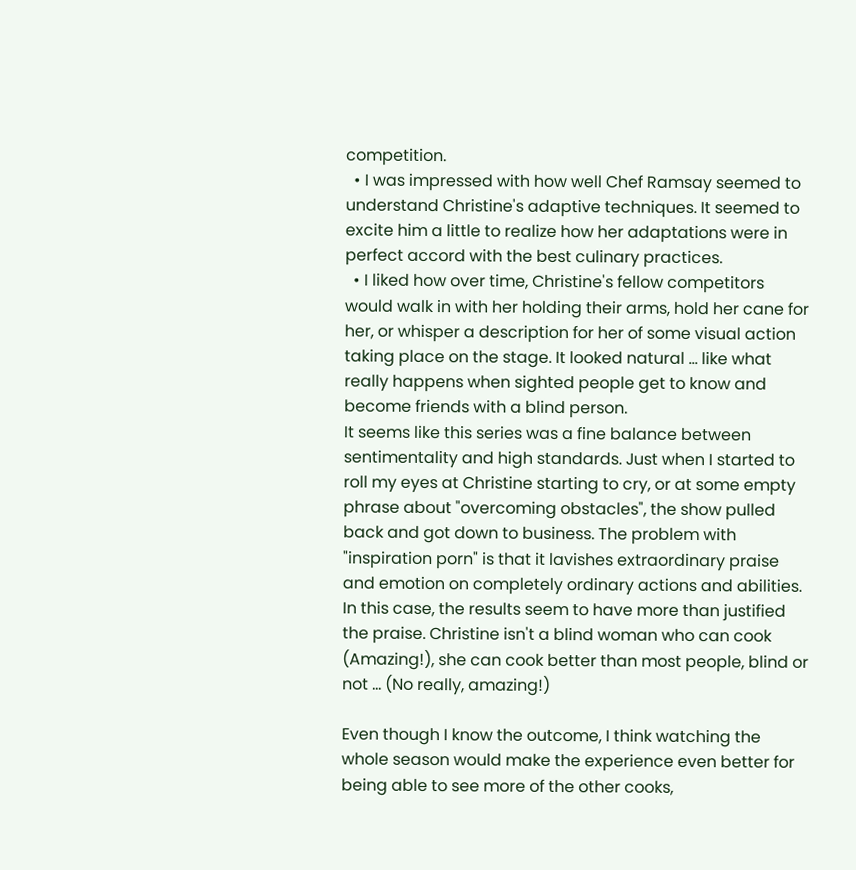competition.
  • I was impressed with how well Chef Ramsay seemed to understand Christine's adaptive techniques. It seemed to excite him a little to realize how her adaptations were in perfect accord with the best culinary practices.
  • I liked how over time, Christine's fellow competitors would walk in with her holding their arms, hold her cane for her, or whisper a description for her of some visual action taking place on the stage. It looked natural … like what really happens when sighted people get to know and become friends with a blind person.
It seems like this series was a fine balance between sentimentality and high standards. Just when I started to roll my eyes at Christine starting to cry, or at some empty phrase about "overcoming obstacles", the show pulled back and got down to business. The problem with "inspiration porn" is that it lavishes extraordinary praise and emotion on completely ordinary actions and abilities. In this case, the results seem to have more than justified the praise. Christine isn't a blind woman who can cook (Amazing!), she can cook better than most people, blind or not ... (No really, amazing!)

Even though I know the outcome, I think watching the whole season would make the experience even better for being able to see more of the other cooks,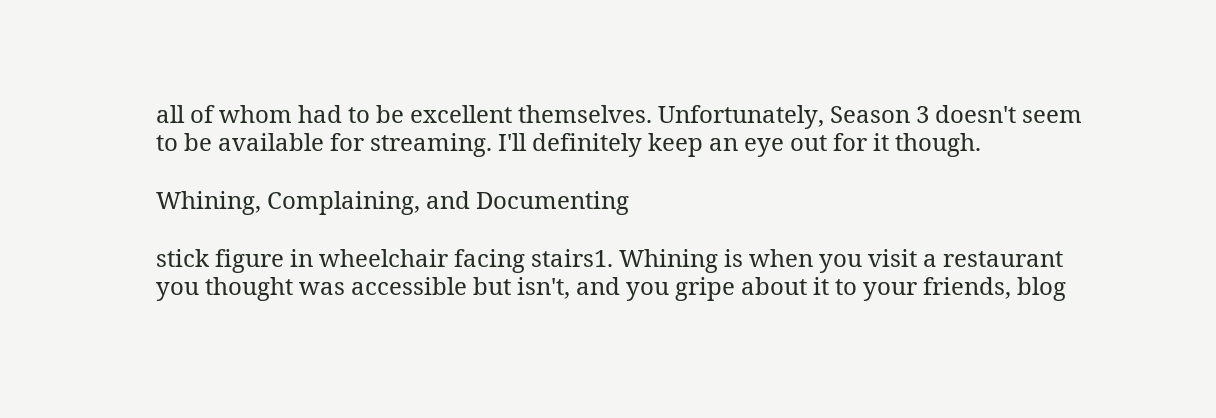all of whom had to be excellent themselves. Unfortunately, Season 3 doesn't seem to be available for streaming. I'll definitely keep an eye out for it though.

Whining, Complaining, and Documenting

stick figure in wheelchair facing stairs1. Whining is when you visit a restaurant you thought was accessible but isn't, and you gripe about it to your friends, blog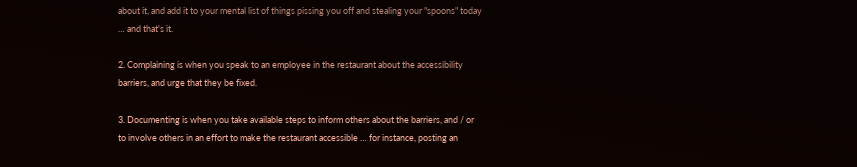about it, and add it to your mental list of things pissing you off and stealing your "spoons" today … and that's it.

2. Complaining is when you speak to an employee in the restaurant about the accessibility barriers, and urge that they be fixed.

3. Documenting is when you take available steps to inform others about the barriers, and / or to involve others in an effort to make the restaurant accessible … for instance, posting an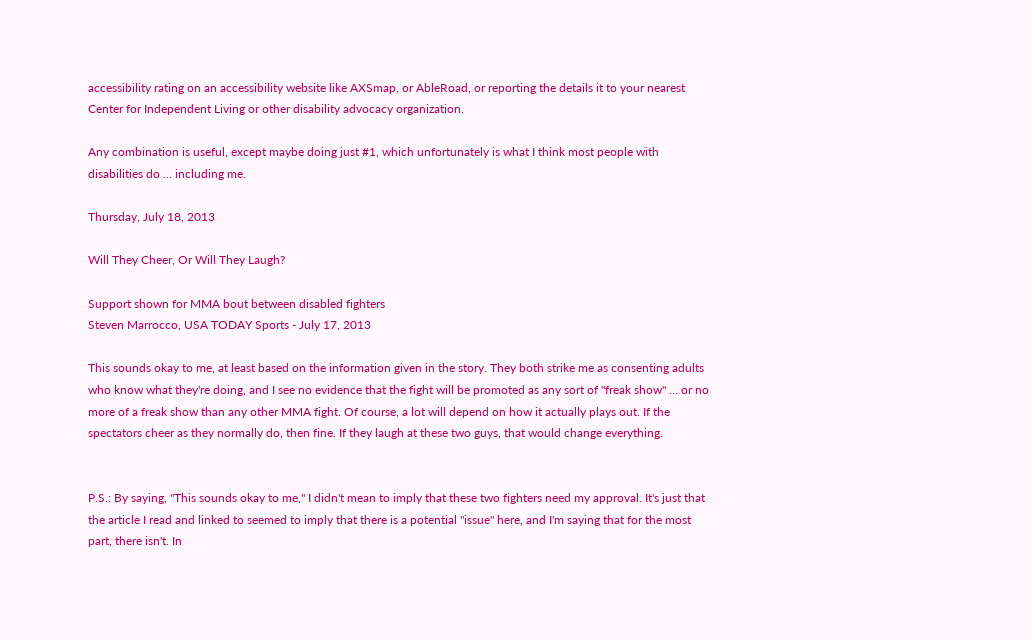accessibility rating on an accessibility website like AXSmap, or AbleRoad, or reporting the details it to your nearest Center for Independent Living or other disability advocacy organization.

Any combination is useful, except maybe doing just #1, which unfortunately is what I think most people with disabilities do ... including me.

Thursday, July 18, 2013

Will They Cheer, Or Will They Laugh?

Support shown for MMA bout between disabled fighters
Steven Marrocco, USA TODAY Sports - July 17, 2013

This sounds okay to me, at least based on the information given in the story. They both strike me as consenting adults who know what they're doing, and I see no evidence that the fight will be promoted as any sort of "freak show" … or no more of a freak show than any other MMA fight. Of course, a lot will depend on how it actually plays out. If the spectators cheer as they normally do, then fine. If they laugh at these two guys, that would change everything.


P.S.: By saying, "This sounds okay to me," I didn't mean to imply that these two fighters need my approval. It's just that the article I read and linked to seemed to imply that there is a potential "issue" here, and I'm saying that for the most part, there isn't. In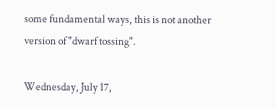some fundamental ways, this is not another version of "dwarf tossing".

Wednesday, July 17,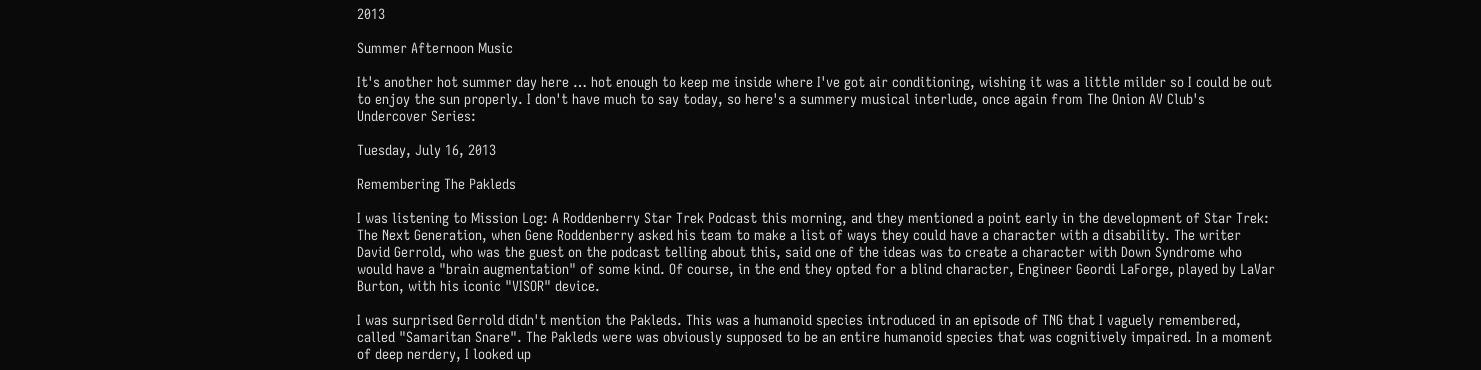2013

Summer Afternoon Music

It's another hot summer day here … hot enough to keep me inside where I've got air conditioning, wishing it was a little milder so I could be out to enjoy the sun properly. I don't have much to say today, so here's a summery musical interlude, once again from The Onion AV Club's Undercover Series:

Tuesday, July 16, 2013

Remembering The Pakleds

I was listening to Mission Log: A Roddenberry Star Trek Podcast this morning, and they mentioned a point early in the development of Star Trek: The Next Generation, when Gene Roddenberry asked his team to make a list of ways they could have a character with a disability. The writer David Gerrold, who was the guest on the podcast telling about this, said one of the ideas was to create a character with Down Syndrome who would have a "brain augmentation" of some kind. Of course, in the end they opted for a blind character, Engineer Geordi LaForge, played by LaVar Burton, with his iconic "VISOR" device.

I was surprised Gerrold didn't mention the Pakleds. This was a humanoid species introduced in an episode of TNG that I vaguely remembered, called "Samaritan Snare". The Pakleds were was obviously supposed to be an entire humanoid species that was cognitively impaired. In a moment of deep nerdery, I looked up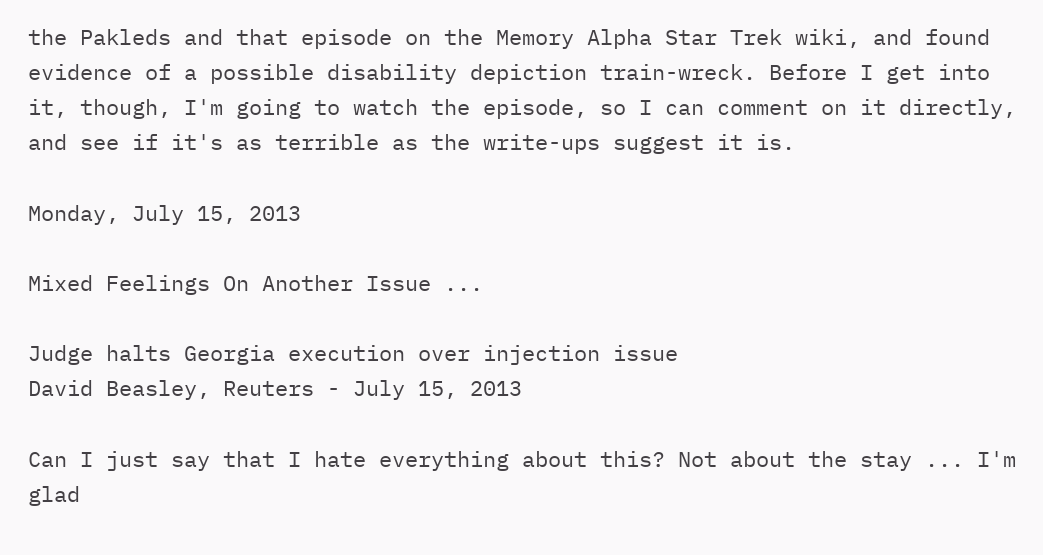the Pakleds and that episode on the Memory Alpha Star Trek wiki, and found evidence of a possible disability depiction train-wreck. Before I get into it, though, I'm going to watch the episode, so I can comment on it directly, and see if it's as terrible as the write-ups suggest it is.

Monday, July 15, 2013

Mixed Feelings On Another Issue ...

Judge halts Georgia execution over injection issue
David Beasley, Reuters - July 15, 2013

Can I just say that I hate everything about this? Not about the stay ... I'm glad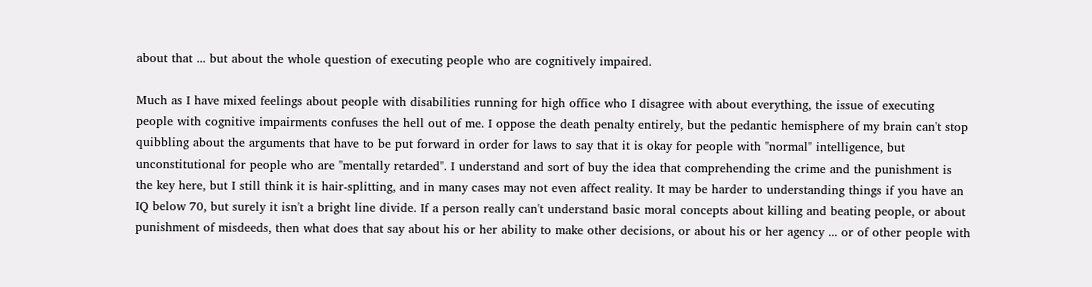about that ... but about the whole question of executing people who are cognitively impaired.

Much as I have mixed feelings about people with disabilities running for high office who I disagree with about everything, the issue of executing people with cognitive impairments confuses the hell out of me. I oppose the death penalty entirely, but the pedantic hemisphere of my brain can't stop quibbling about the arguments that have to be put forward in order for laws to say that it is okay for people with "normal" intelligence, but unconstitutional for people who are "mentally retarded". I understand and sort of buy the idea that comprehending the crime and the punishment is the key here, but I still think it is hair-splitting, and in many cases may not even affect reality. It may be harder to understanding things if you have an IQ below 70, but surely it isn't a bright line divide. If a person really can't understand basic moral concepts about killing and beating people, or about punishment of misdeeds, then what does that say about his or her ability to make other decisions, or about his or her agency ... or of other people with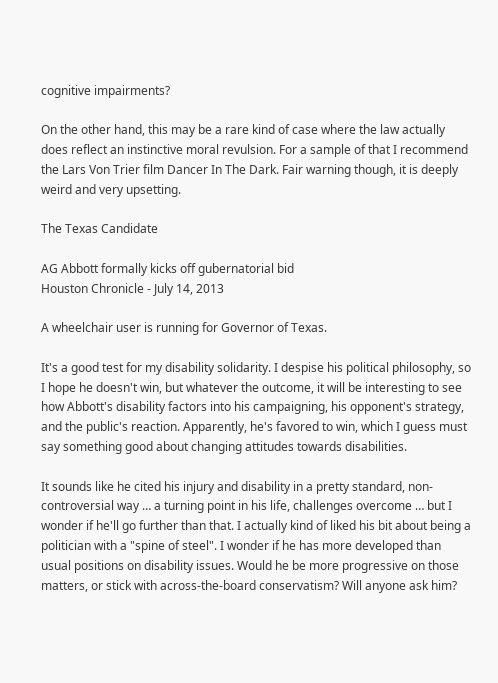cognitive impairments?

On the other hand, this may be a rare kind of case where the law actually does reflect an instinctive moral revulsion. For a sample of that I recommend the Lars Von Trier film Dancer In The Dark. Fair warning though, it is deeply weird and very upsetting.

The Texas Candidate

AG Abbott formally kicks off gubernatorial bid
Houston Chronicle - July 14, 2013

A wheelchair user is running for Governor of Texas.

It's a good test for my disability solidarity. I despise his political philosophy, so I hope he doesn't win, but whatever the outcome, it will be interesting to see how Abbott's disability factors into his campaigning, his opponent's strategy, and the public's reaction. Apparently, he's favored to win, which I guess must say something good about changing attitudes towards disabilities.

It sounds like he cited his injury and disability in a pretty standard, non-controversial way … a turning point in his life, challenges overcome … but I wonder if he'll go further than that. I actually kind of liked his bit about being a politician with a "spine of steel". I wonder if he has more developed than usual positions on disability issues. Would he be more progressive on those matters, or stick with across-the-board conservatism? Will anyone ask him?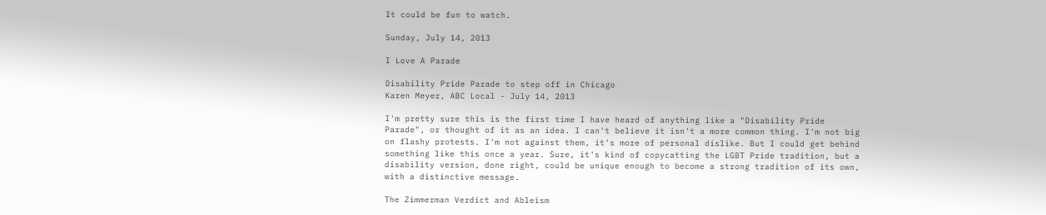It could be fun to watch.

Sunday, July 14, 2013

I Love A Parade

Disability Pride Parade to step off in Chicago
Karen Meyer, ABC Local - July 14, 2013

I'm pretty sure this is the first time I have heard of anything like a "Disability Pride Parade", or thought of it as an idea. I can't believe it isn't a more common thing. I'm not big on flashy protests. I'm not against them, it's more of personal dislike. But I could get behind something like this once a year. Sure, it's kind of copycatting the LGBT Pride tradition, but a disability version, done right, could be unique enough to become a strong tradition of its own, with a distinctive message.

The Zimmerman Verdict and Ableism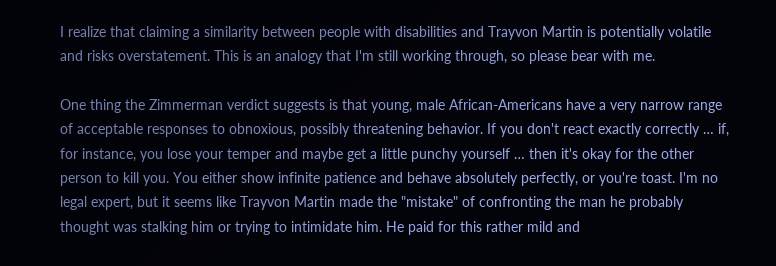I realize that claiming a similarity between people with disabilities and Trayvon Martin is potentially volatile and risks overstatement. This is an analogy that I'm still working through, so please bear with me.

One thing the Zimmerman verdict suggests is that young, male African-Americans have a very narrow range of acceptable responses to obnoxious, possibly threatening behavior. If you don't react exactly correctly … if, for instance, you lose your temper and maybe get a little punchy yourself … then it's okay for the other person to kill you. You either show infinite patience and behave absolutely perfectly, or you're toast. I'm no legal expert, but it seems like Trayvon Martin made the "mistake" of confronting the man he probably thought was stalking him or trying to intimidate him. He paid for this rather mild and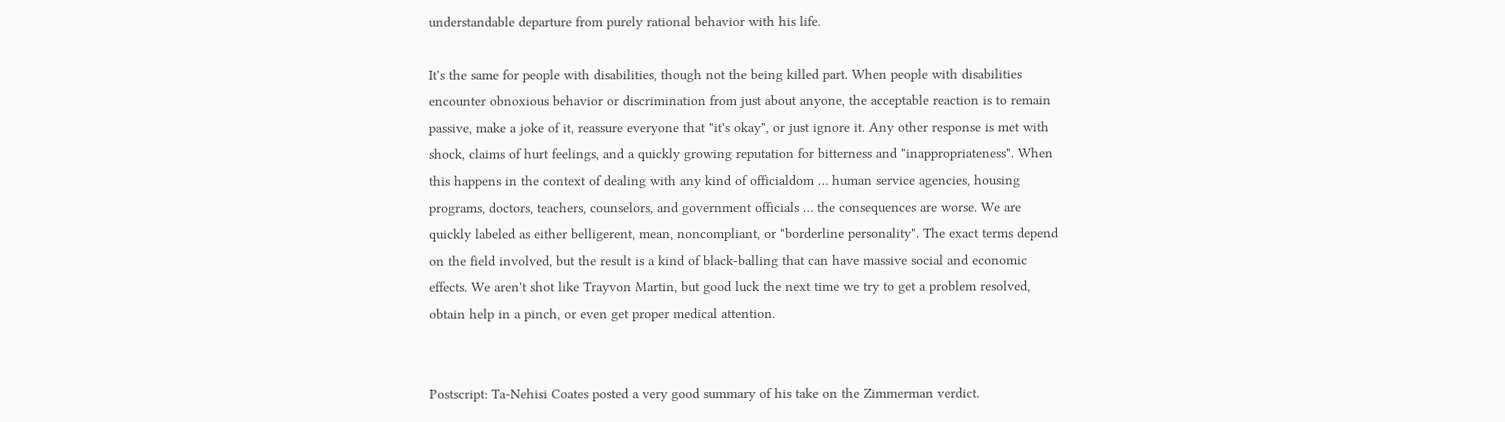understandable departure from purely rational behavior with his life.

It's the same for people with disabilities, though not the being killed part. When people with disabilities encounter obnoxious behavior or discrimination from just about anyone, the acceptable reaction is to remain passive, make a joke of it, reassure everyone that "it's okay", or just ignore it. Any other response is met with shock, claims of hurt feelings, and a quickly growing reputation for bitterness and "inappropriateness". When this happens in the context of dealing with any kind of officialdom … human service agencies, housing programs, doctors, teachers, counselors, and government officials … the consequences are worse. We are quickly labeled as either belligerent, mean, noncompliant, or "borderline personality". The exact terms depend on the field involved, but the result is a kind of black-balling that can have massive social and economic effects. We aren't shot like Trayvon Martin, but good luck the next time we try to get a problem resolved, obtain help in a pinch, or even get proper medical attention.


Postscript: Ta-Nehisi Coates posted a very good summary of his take on the Zimmerman verdict.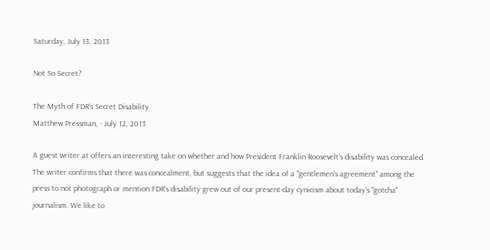Saturday, July 13, 2013

Not So Secret?

The Myth of FDR’s Secret Disability
Matthew Pressman, - July 12, 2013

A guest writer at offers an interesting take on whether and how President Franklin Roosevelt's disability was concealed. The writer confirms that there was concealment, but suggests that the idea of a "gentlemen's agreement" among the press to not photograph or mention FDR's disability grew out of our present-day cynicism about today's "gotcha" journalism. We like to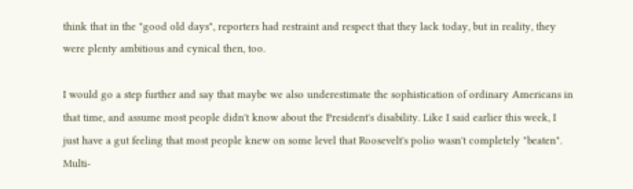think that in the "good old days", reporters had restraint and respect that they lack today, but in reality, they were plenty ambitious and cynical then, too.

I would go a step further and say that maybe we also underestimate the sophistication of ordinary Americans in that time, and assume most people didn't know about the President's disability. Like I said earlier this week, I just have a gut feeling that most people knew on some level that Roosevelt's polio wasn't completely "beaten". Multi-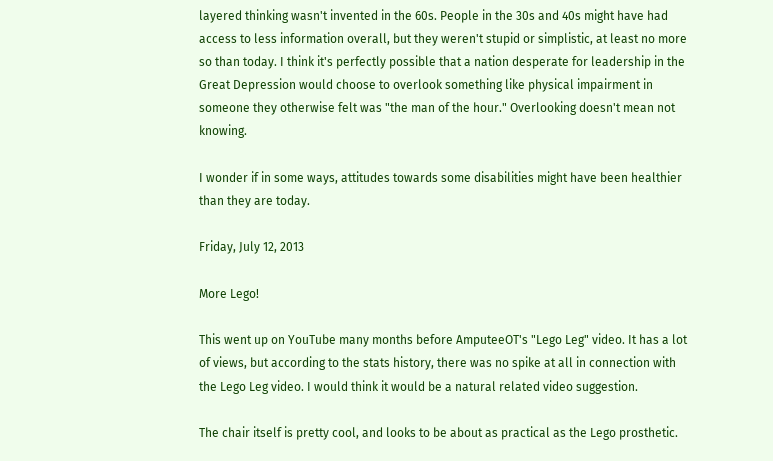layered thinking wasn't invented in the 60s. People in the 30s and 40s might have had access to less information overall, but they weren't stupid or simplistic, at least no more so than today. I think it's perfectly possible that a nation desperate for leadership in the Great Depression would choose to overlook something like physical impairment in someone they otherwise felt was "the man of the hour." Overlooking doesn't mean not knowing.

I wonder if in some ways, attitudes towards some disabilities might have been healthier than they are today.

Friday, July 12, 2013

More Lego!

This went up on YouTube many months before AmputeeOT's "Lego Leg" video. It has a lot of views, but according to the stats history, there was no spike at all in connection with the Lego Leg video. I would think it would be a natural related video suggestion.

The chair itself is pretty cool, and looks to be about as practical as the Lego prosthetic.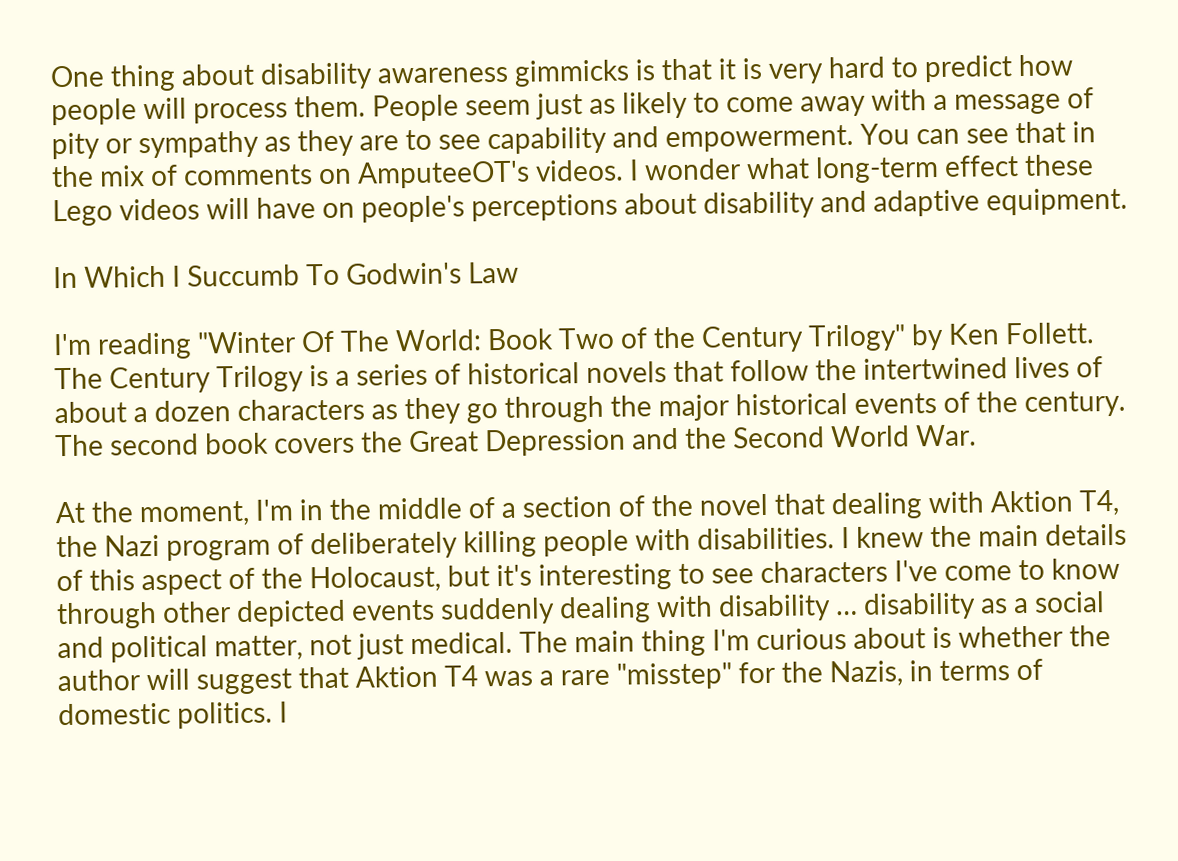One thing about disability awareness gimmicks is that it is very hard to predict how people will process them. People seem just as likely to come away with a message of pity or sympathy as they are to see capability and empowerment. You can see that in the mix of comments on AmputeeOT's videos. I wonder what long-term effect these Lego videos will have on people's perceptions about disability and adaptive equipment.

In Which I Succumb To Godwin's Law

I'm reading "Winter Of The World: Book Two of the Century Trilogy" by Ken Follett. The Century Trilogy is a series of historical novels that follow the intertwined lives of about a dozen characters as they go through the major historical events of the century. The second book covers the Great Depression and the Second World War.

At the moment, I'm in the middle of a section of the novel that dealing with Aktion T4, the Nazi program of deliberately killing people with disabilities. I knew the main details of this aspect of the Holocaust, but it's interesting to see characters I've come to know through other depicted events suddenly dealing with disability … disability as a social and political matter, not just medical. The main thing I'm curious about is whether the author will suggest that Aktion T4 was a rare "misstep" for the Nazis, in terms of domestic politics. I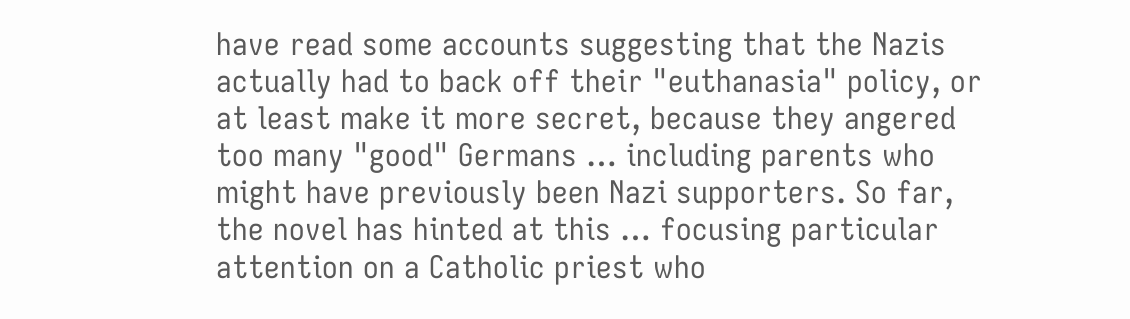have read some accounts suggesting that the Nazis actually had to back off their "euthanasia" policy, or at least make it more secret, because they angered too many "good" Germans … including parents who might have previously been Nazi supporters. So far, the novel has hinted at this … focusing particular attention on a Catholic priest who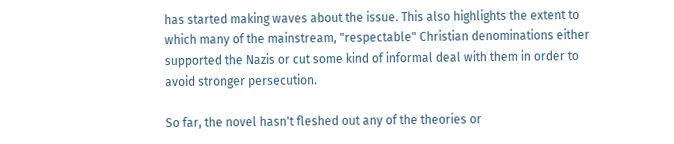has started making waves about the issue. This also highlights the extent to which many of the mainstream, "respectable" Christian denominations either supported the Nazis or cut some kind of informal deal with them in order to avoid stronger persecution.

So far, the novel hasn't fleshed out any of the theories or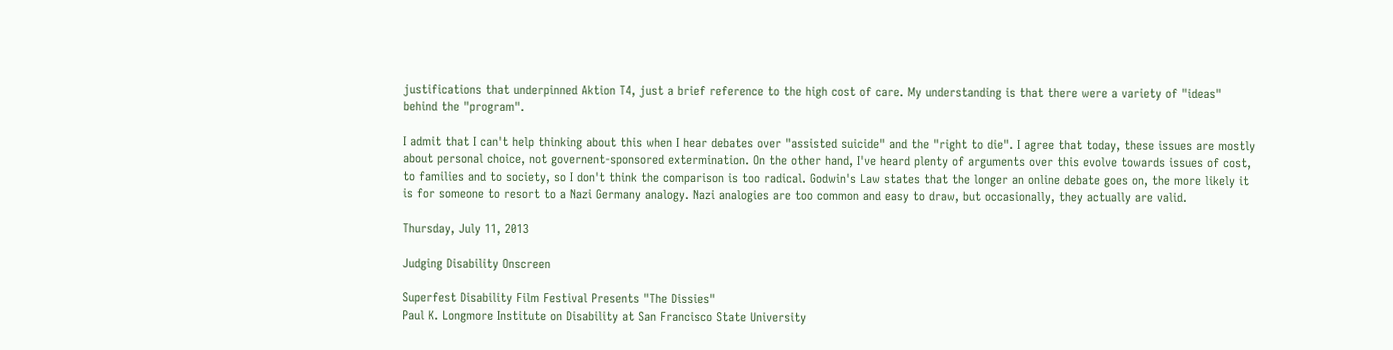justifications that underpinned Aktion T4, just a brief reference to the high cost of care. My understanding is that there were a variety of "ideas" behind the "program".

I admit that I can't help thinking about this when I hear debates over "assisted suicide" and the "right to die". I agree that today, these issues are mostly about personal choice, not governent-sponsored extermination. On the other hand, I've heard plenty of arguments over this evolve towards issues of cost, to families and to society, so I don't think the comparison is too radical. Godwin's Law states that the longer an online debate goes on, the more likely it is for someone to resort to a Nazi Germany analogy. Nazi analogies are too common and easy to draw, but occasionally, they actually are valid.

Thursday, July 11, 2013

Judging Disability Onscreen

Superfest Disability Film Festival Presents "The Dissies"
Paul K. Longmore Institute on Disability at San Francisco State University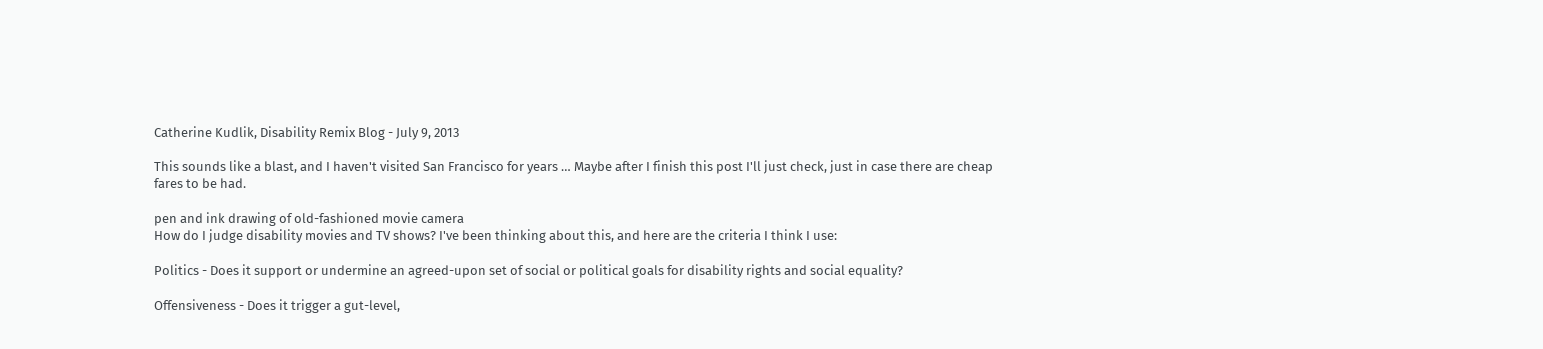Catherine Kudlik, Disability Remix Blog - July 9, 2013

This sounds like a blast, and I haven't visited San Francisco for years … Maybe after I finish this post I'll just check, just in case there are cheap fares to be had.

pen and ink drawing of old-fashioned movie camera
How do I judge disability movies and TV shows? I've been thinking about this, and here are the criteria I think I use:

Politics - Does it support or undermine an agreed-upon set of social or political goals for disability rights and social equality?

Offensiveness - Does it trigger a gut-level,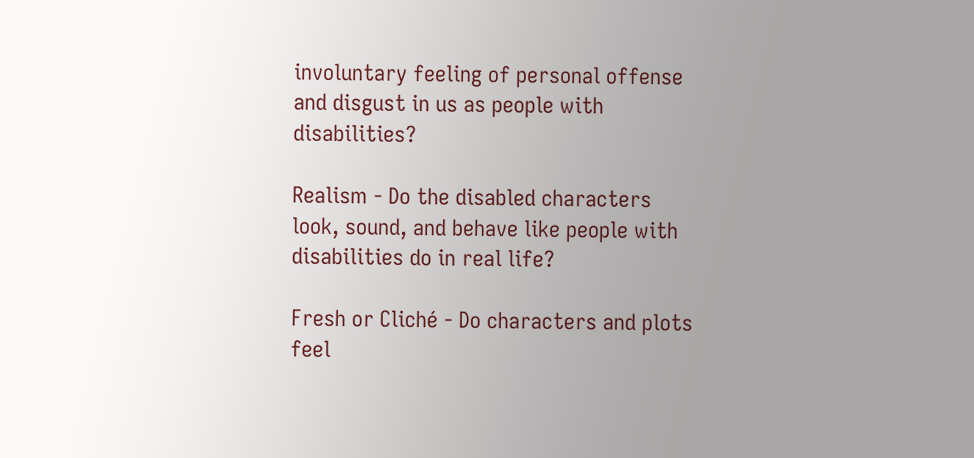involuntary feeling of personal offense and disgust in us as people with disabilities?

Realism - Do the disabled characters look, sound, and behave like people with disabilities do in real life?

Fresh or Cliché - Do characters and plots feel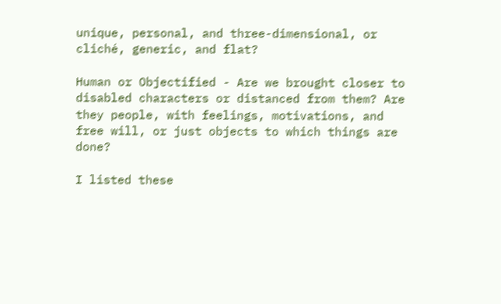unique, personal, and three-dimensional, or cliché, generic, and flat?

Human or Objectified - Are we brought closer to disabled characters or distanced from them? Are they people, with feelings, motivations, and free will, or just objects to which things are done?

I listed these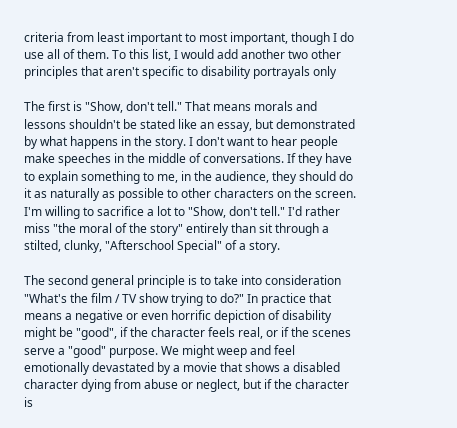criteria from least important to most important, though I do use all of them. To this list, I would add another two other principles that aren't specific to disability portrayals only

The first is "Show, don't tell." That means morals and lessons shouldn't be stated like an essay, but demonstrated by what happens in the story. I don't want to hear people make speeches in the middle of conversations. If they have to explain something to me, in the audience, they should do it as naturally as possible to other characters on the screen. I'm willing to sacrifice a lot to "Show, don't tell." I'd rather miss "the moral of the story" entirely than sit through a stilted, clunky, "Afterschool Special" of a story.

The second general principle is to take into consideration "What's the film / TV show trying to do?" In practice that means a negative or even horrific depiction of disability might be "good", if the character feels real, or if the scenes serve a "good" purpose. We might weep and feel emotionally devastated by a movie that shows a disabled character dying from abuse or neglect, but if the character is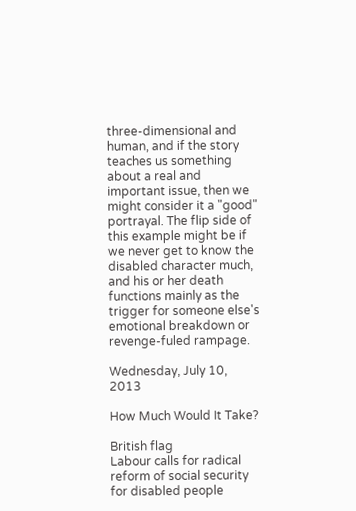three-dimensional and human, and if the story teaches us something about a real and important issue, then we might consider it a "good" portrayal. The flip side of this example might be if we never get to know the disabled character much, and his or her death functions mainly as the trigger for someone else's emotional breakdown or revenge-fuled rampage.

Wednesday, July 10, 2013

How Much Would It Take?

British flag
Labour calls for radical reform of social security for disabled people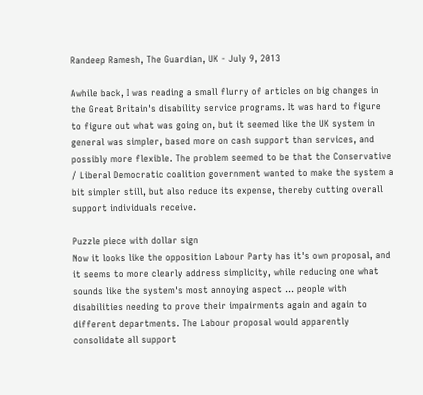Randeep Ramesh, The Guardian, UK - July 9, 2013

Awhile back, I was reading a small flurry of articles on big changes in the Great Britain's disability service programs. It was hard to figure to figure out what was going on, but it seemed like the UK system in general was simpler, based more on cash support than services, and possibly more flexible. The problem seemed to be that the Conservative / Liberal Democratic coalition government wanted to make the system a bit simpler still, but also reduce its expense, thereby cutting overall support individuals receive.

Puzzle piece with dollar sign
Now it looks like the opposition Labour Party has it's own proposal, and it seems to more clearly address simplicity, while reducing one what sounds like the system's most annoying aspect … people with disabilities needing to prove their impairments again and again to different departments. The Labour proposal would apparently consolidate all support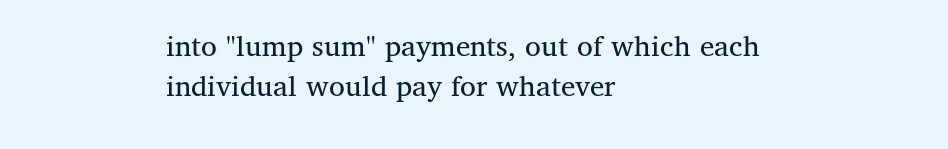into "lump sum" payments, out of which each individual would pay for whatever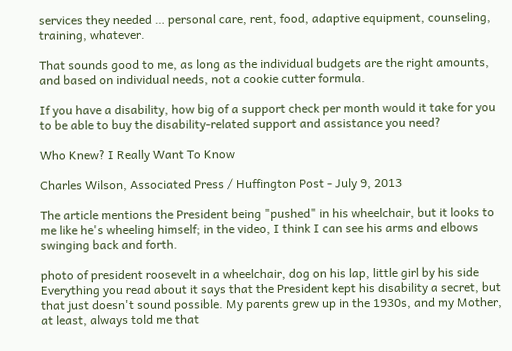services they needed … personal care, rent, food, adaptive equipment, counseling, training, whatever.

That sounds good to me, as long as the individual budgets are the right amounts, and based on individual needs, not a cookie cutter formula.

If you have a disability, how big of a support check per month would it take for you to be able to buy the disability-related support and assistance you need?

Who Knew? I Really Want To Know

Charles Wilson, Associated Press / Huffington Post - July 9, 2013

The article mentions the President being "pushed" in his wheelchair, but it looks to me like he's wheeling himself; in the video, I think I can see his arms and elbows swinging back and forth.

photo of president roosevelt in a wheelchair, dog on his lap, little girl by his side
Everything you read about it says that the President kept his disability a secret, but that just doesn't sound possible. My parents grew up in the 1930s, and my Mother, at least, always told me that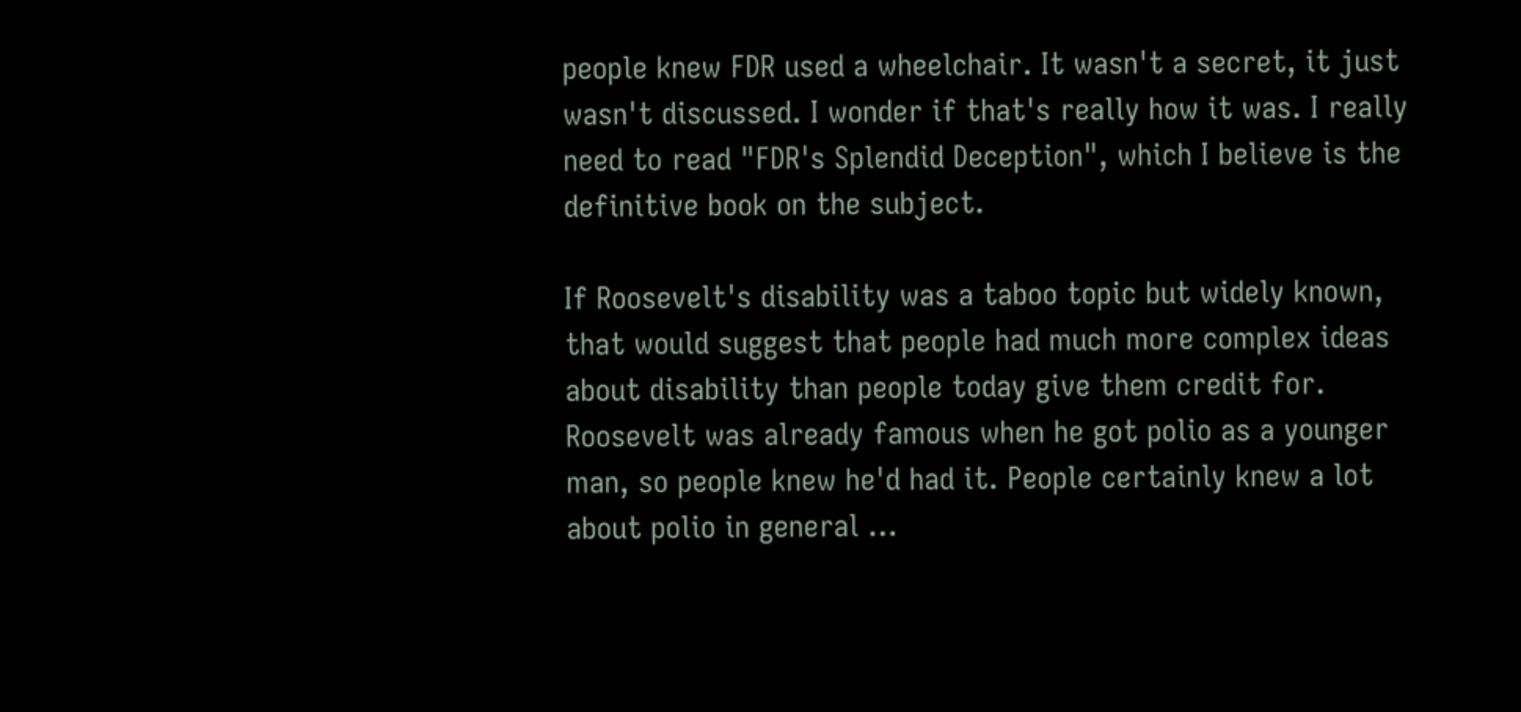people knew FDR used a wheelchair. It wasn't a secret, it just wasn't discussed. I wonder if that's really how it was. I really need to read "FDR's Splendid Deception", which I believe is the definitive book on the subject.

If Roosevelt's disability was a taboo topic but widely known, that would suggest that people had much more complex ideas about disability than people today give them credit for. Roosevelt was already famous when he got polio as a younger man, so people knew he'd had it. People certainly knew a lot about polio in general …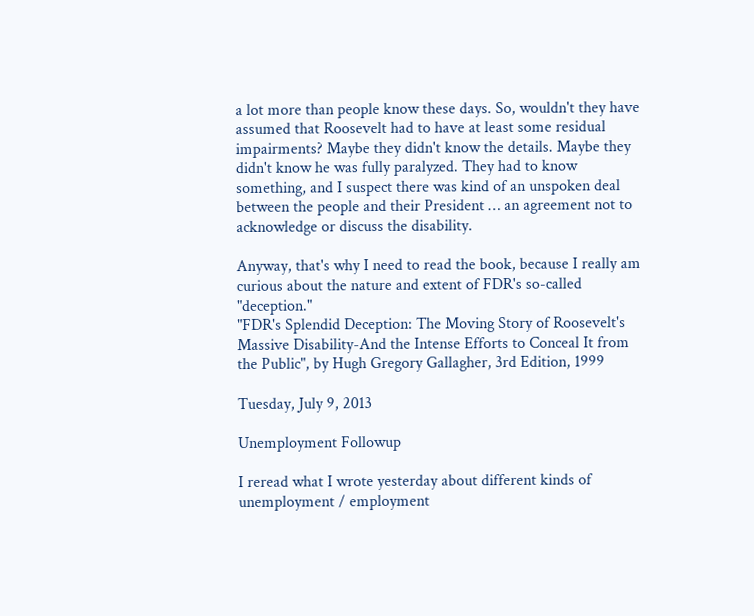a lot more than people know these days. So, wouldn't they have assumed that Roosevelt had to have at least some residual impairments? Maybe they didn't know the details. Maybe they didn't know he was fully paralyzed. They had to know something, and I suspect there was kind of an unspoken deal between the people and their President … an agreement not to acknowledge or discuss the disability.

Anyway, that's why I need to read the book, because I really am curious about the nature and extent of FDR's so-called "deception."
"FDR's Splendid Deception: The Moving Story of Roosevelt's Massive Disability-And the Intense Efforts to Conceal It from the Public", by Hugh Gregory Gallagher, 3rd Edition, 1999

Tuesday, July 9, 2013

Unemployment Followup

I reread what I wrote yesterday about different kinds of unemployment / employment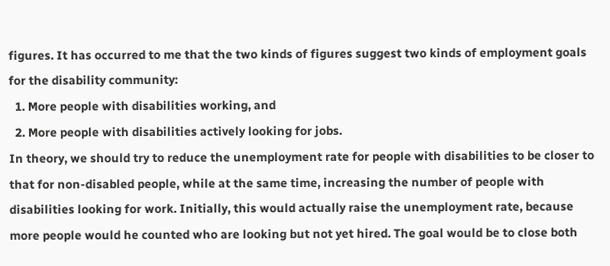figures. It has occurred to me that the two kinds of figures suggest two kinds of employment goals for the disability community:
  1. More people with disabilities working, and
  2. More people with disabilities actively looking for jobs.
In theory, we should try to reduce the unemployment rate for people with disabilities to be closer to that for non-disabled people, while at the same time, increasing the number of people with disabilities looking for work. Initially, this would actually raise the unemployment rate, because more people would he counted who are looking but not yet hired. The goal would be to close both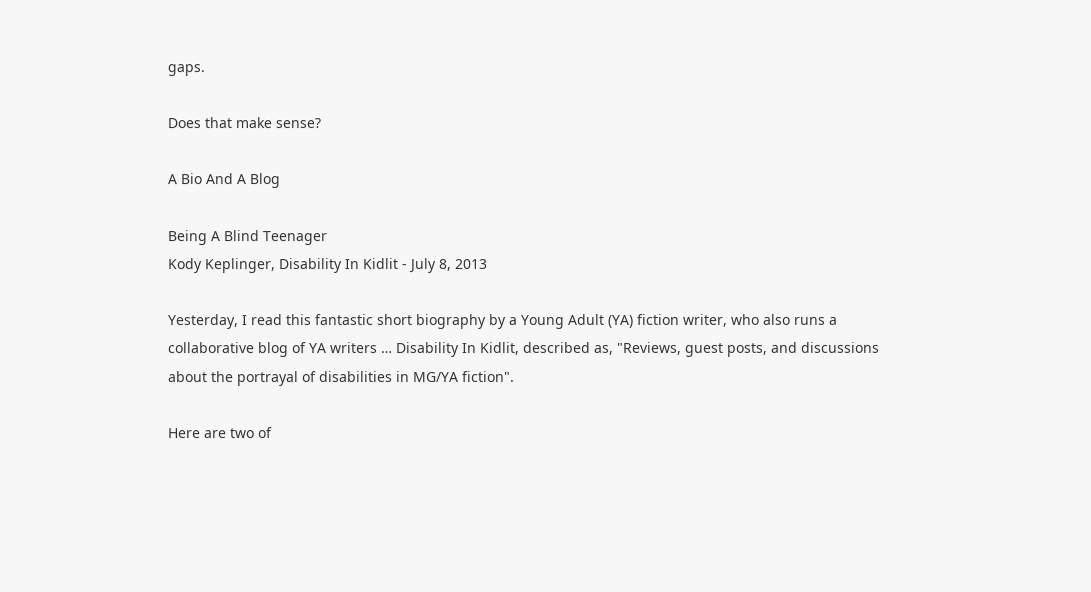gaps.

Does that make sense?

A Bio And A Blog

Being A Blind Teenager
Kody Keplinger, Disability In Kidlit - July 8, 2013

Yesterday, I read this fantastic short biography by a Young Adult (YA) fiction writer, who also runs a collaborative blog of YA writers … Disability In Kidlit, described as, "Reviews, guest posts, and discussions about the portrayal of disabilities in MG/YA fiction".

Here are two of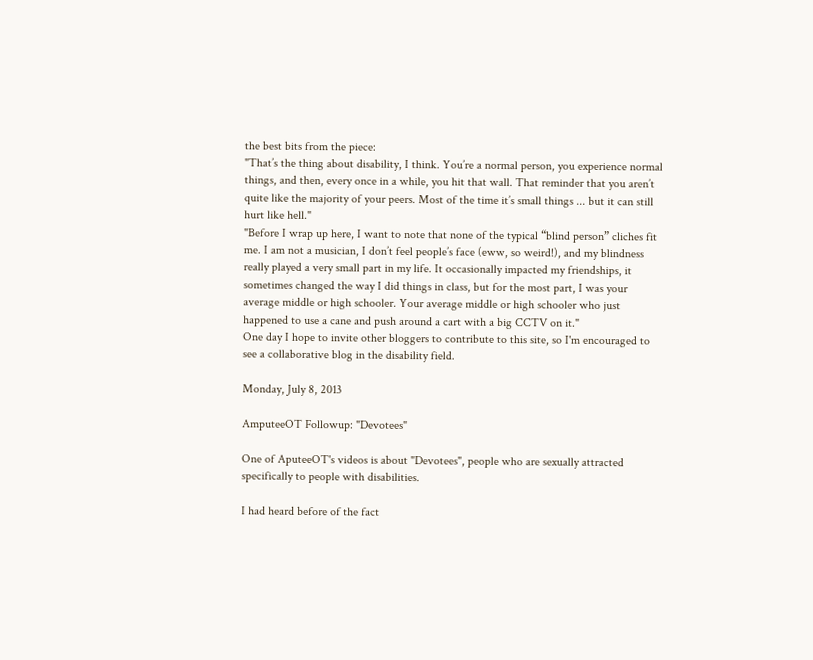the best bits from the piece:
"That’s the thing about disability, I think. You’re a normal person, you experience normal things, and then, every once in a while, you hit that wall. That reminder that you aren’t quite like the majority of your peers. Most of the time it’s small things ... but it can still hurt like hell."
"Before I wrap up here, I want to note that none of the typical “blind person” cliches fit me. I am not a musician, I don’t feel people’s face (eww, so weird!), and my blindness really played a very small part in my life. It occasionally impacted my friendships, it sometimes changed the way I did things in class, but for the most part, I was your average middle or high schooler. Your average middle or high schooler who just happened to use a cane and push around a cart with a big CCTV on it."
One day I hope to invite other bloggers to contribute to this site, so I'm encouraged to see a collaborative blog in the disability field.

Monday, July 8, 2013

AmputeeOT Followup: "Devotees"

One of AputeeOT's videos is about "Devotees", people who are sexually attracted specifically to people with disabilities.

I had heard before of the fact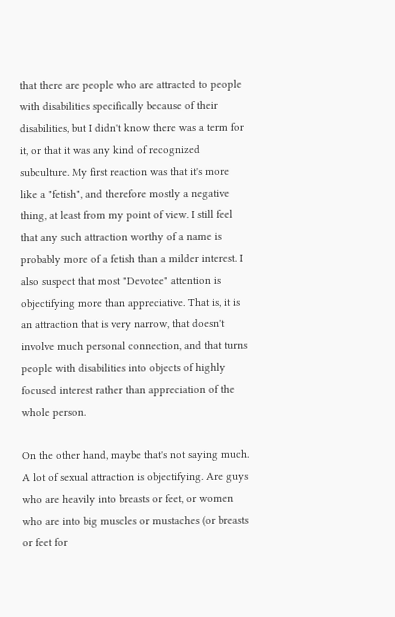that there are people who are attracted to people with disabilities specifically because of their disabilities, but I didn't know there was a term for it, or that it was any kind of recognized subculture. My first reaction was that it's more like a "fetish", and therefore mostly a negative thing, at least from my point of view. I still feel that any such attraction worthy of a name is probably more of a fetish than a milder interest. I also suspect that most "Devotee" attention is objectifying more than appreciative. That is, it is an attraction that is very narrow, that doesn't involve much personal connection, and that turns people with disabilities into objects of highly focused interest rather than appreciation of the whole person.

On the other hand, maybe that's not saying much. A lot of sexual attraction is objectifying. Are guys who are heavily into breasts or feet, or women who are into big muscles or mustaches (or breasts or feet for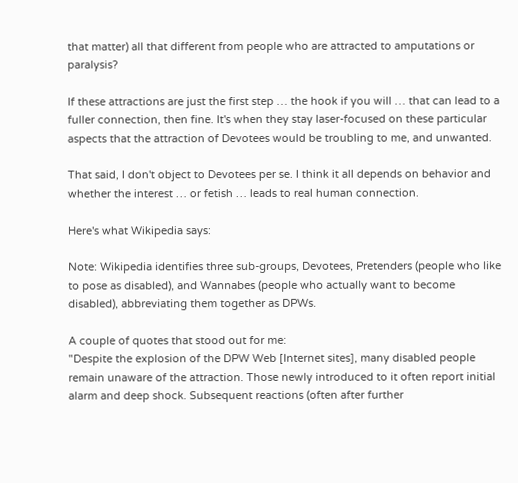that matter) all that different from people who are attracted to amputations or paralysis?

If these attractions are just the first step … the hook if you will … that can lead to a fuller connection, then fine. It's when they stay laser-focused on these particular aspects that the attraction of Devotees would be troubling to me, and unwanted.

That said, I don't object to Devotees per se. I think it all depends on behavior and whether the interest … or fetish … leads to real human connection.

Here's what Wikipedia says:

Note: Wikipedia identifies three sub-groups, Devotees, Pretenders (people who like to pose as disabled), and Wannabes (people who actually want to become disabled), abbreviating them together as DPWs.

A couple of quotes that stood out for me:
"Despite the explosion of the DPW Web [Internet sites], many disabled people remain unaware of the attraction. Those newly introduced to it often report initial alarm and deep shock. Subsequent reactions (often after further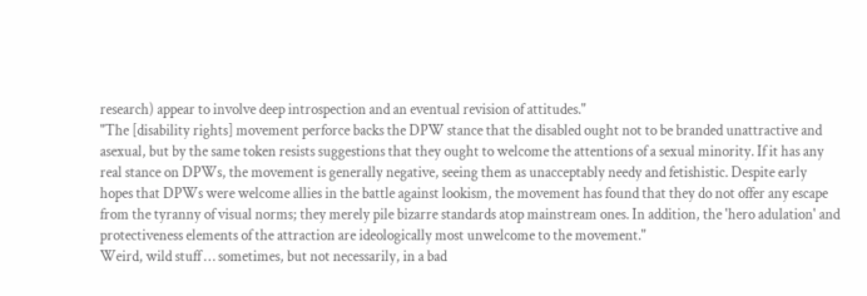research) appear to involve deep introspection and an eventual revision of attitudes."
"The [disability rights] movement perforce backs the DPW stance that the disabled ought not to be branded unattractive and asexual, but by the same token resists suggestions that they ought to welcome the attentions of a sexual minority. If it has any real stance on DPWs, the movement is generally negative, seeing them as unacceptably needy and fetishistic. Despite early hopes that DPWs were welcome allies in the battle against lookism, the movement has found that they do not offer any escape from the tyranny of visual norms; they merely pile bizarre standards atop mainstream ones. In addition, the 'hero adulation' and protectiveness elements of the attraction are ideologically most unwelcome to the movement."
Weird, wild stuff … sometimes, but not necessarily, in a bad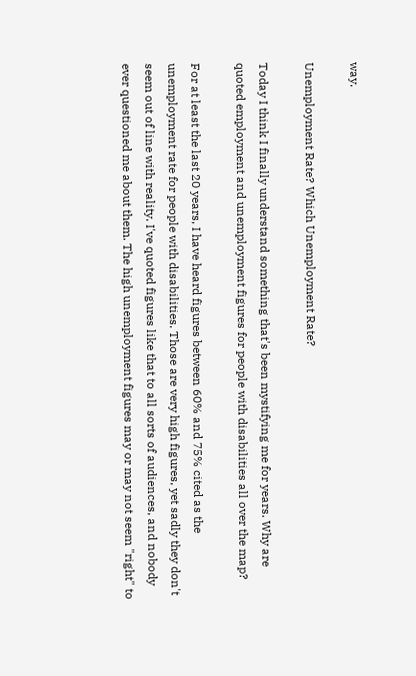way.

Unemployment Rate? Which Unemployment Rate?

Today I think I finally understand something that's been mystifying me for years. Why are quoted employment and unemployment figures for people with disabilities all over the map?

For at least the last 20 years, I have heard figures between 60% and 75% cited as the unemployment rate for people with disabilities. Those are very high figures, yet sadly they don't seem out of line with reality. I've quoted figures like that to all sorts of audiences, and nobody ever questioned me about them. The high unemployment figures may or may not seem "right" to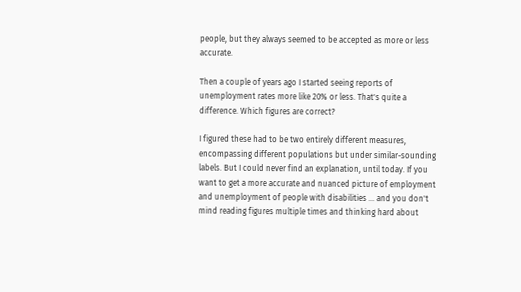people, but they always seemed to be accepted as more or less accurate.

Then a couple of years ago I started seeing reports of unemployment rates more like 20% or less. That's quite a difference. Which figures are correct?

I figured these had to be two entirely different measures, encompassing different populations but under similar-sounding labels. But I could never find an explanation, until today. If you want to get a more accurate and nuanced picture of employment and unemployment of people with disabilities … and you don't mind reading figures multiple times and thinking hard about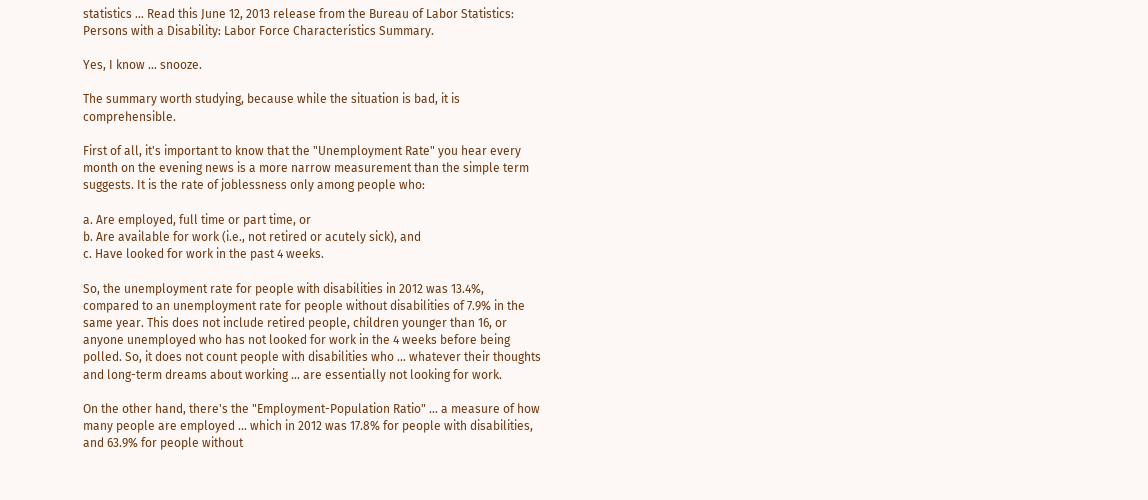statistics … Read this June 12, 2013 release from the Bureau of Labor Statistics: Persons with a Disability: Labor Force Characteristics Summary.

Yes, I know … snooze.

The summary worth studying, because while the situation is bad, it is comprehensible.

First of all, it's important to know that the "Unemployment Rate" you hear every month on the evening news is a more narrow measurement than the simple term suggests. It is the rate of joblessness only among people who:

a. Are employed, full time or part time, or
b. Are available for work (i.e., not retired or acutely sick), and
c. Have looked for work in the past 4 weeks.

So, the unemployment rate for people with disabilities in 2012 was 13.4%, compared to an unemployment rate for people without disabilities of 7.9% in the same year. This does not include retired people, children younger than 16, or anyone unemployed who has not looked for work in the 4 weeks before being polled. So, it does not count people with disabilities who … whatever their thoughts and long-term dreams about working … are essentially not looking for work.

On the other hand, there's the "Employment-Population Ratio" ... a measure of how many people are employed ... which in 2012 was 17.8% for people with disabilities, and 63.9% for people without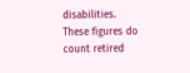disabilities. These figures do count retired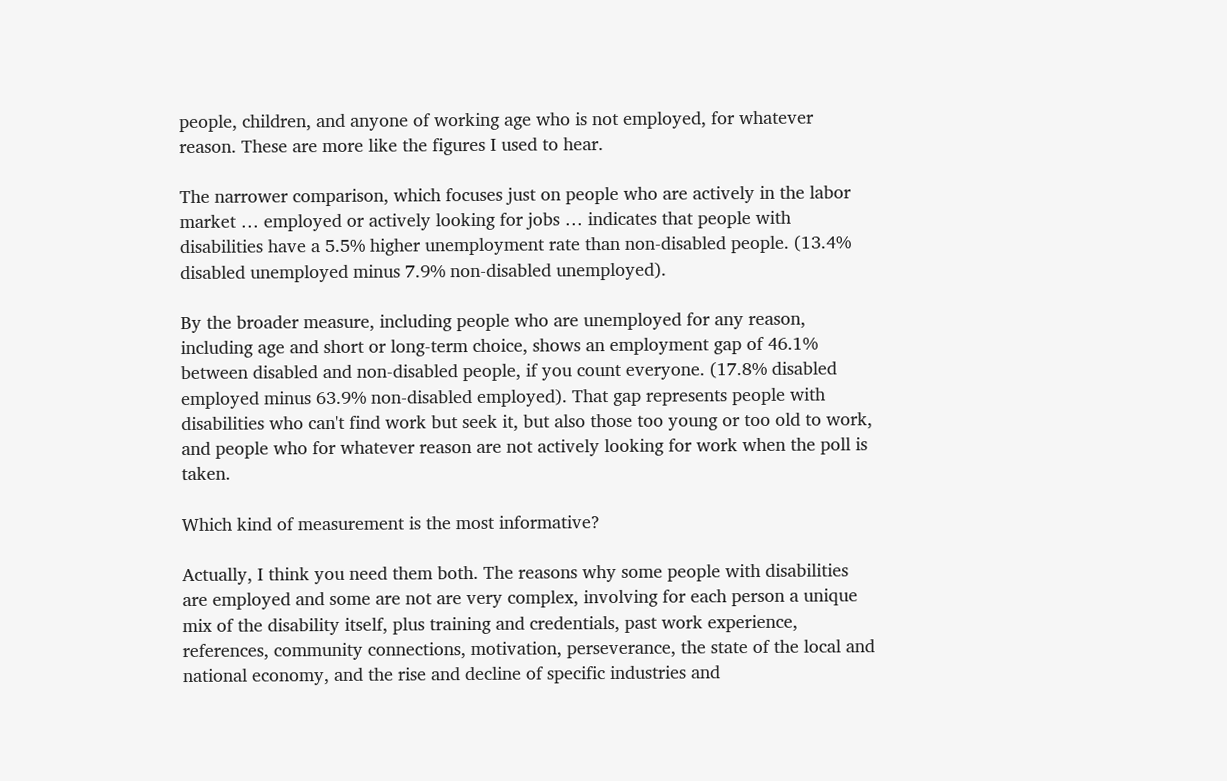people, children, and anyone of working age who is not employed, for whatever reason. These are more like the figures I used to hear.

The narrower comparison, which focuses just on people who are actively in the labor market … employed or actively looking for jobs … indicates that people with disabilities have a 5.5% higher unemployment rate than non-disabled people. (13.4% disabled unemployed minus 7.9% non-disabled unemployed).

By the broader measure, including people who are unemployed for any reason, including age and short or long-term choice, shows an employment gap of 46.1% between disabled and non-disabled people, if you count everyone. (17.8% disabled employed minus 63.9% non-disabled employed). That gap represents people with disabilities who can't find work but seek it, but also those too young or too old to work, and people who for whatever reason are not actively looking for work when the poll is taken.

Which kind of measurement is the most informative?

Actually, I think you need them both. The reasons why some people with disabilities are employed and some are not are very complex, involving for each person a unique mix of the disability itself, plus training and credentials, past work experience, references, community connections, motivation, perseverance, the state of the local and national economy, and the rise and decline of specific industries and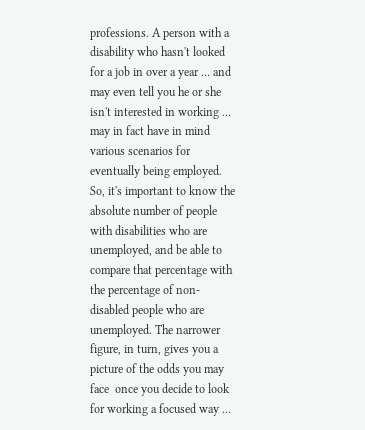professions. A person with a disability who hasn't looked for a job in over a year … and may even tell you he or she isn't interested in working … may in fact have in mind various scenarios for eventually being employed. So, it's important to know the absolute number of people with disabilities who are unemployed, and be able to compare that percentage with the percentage of non-disabled people who are unemployed. The narrower figure, in turn, gives you a picture of the odds you may face  once you decide to look for working a focused way …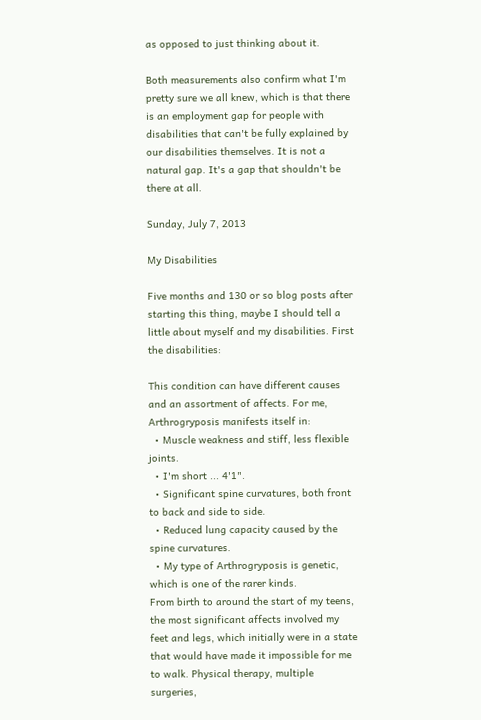as opposed to just thinking about it.

Both measurements also confirm what I'm pretty sure we all knew, which is that there is an employment gap for people with disabilities that can't be fully explained by our disabilities themselves. It is not a natural gap. It's a gap that shouldn't be there at all.

Sunday, July 7, 2013

My Disabilities

Five months and 130 or so blog posts after starting this thing, maybe I should tell a little about myself and my disabilities. First the disabilities:

This condition can have different causes and an assortment of affects. For me, Arthrogryposis manifests itself in:
  • Muscle weakness and stiff, less flexible joints.
  • I'm short ... 4'1".
  • Significant spine curvatures, both front to back and side to side.
  • Reduced lung capacity caused by the spine curvatures.
  • My type of Arthrogryposis is genetic, which is one of the rarer kinds.
From birth to around the start of my teens, the most significant affects involved my feet and legs, which initially were in a state that would have made it impossible for me to walk. Physical therapy, multiple surgeries,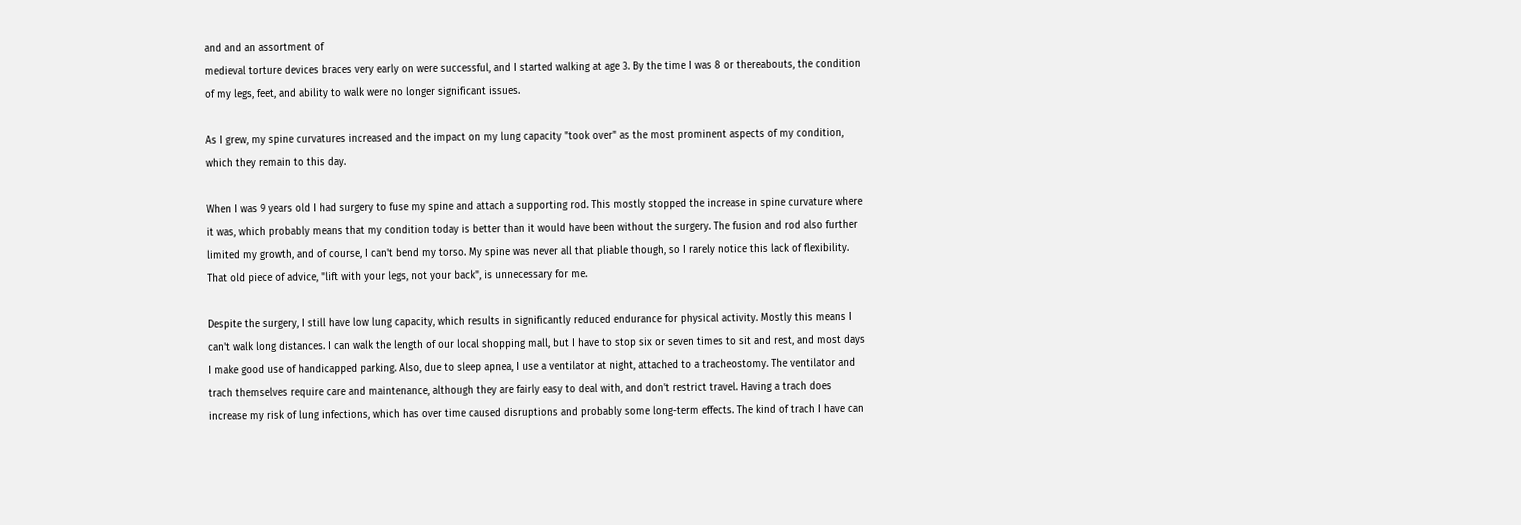and and an assortment of
medieval torture devices braces very early on were successful, and I started walking at age 3. By the time I was 8 or thereabouts, the condition of my legs, feet, and ability to walk were no longer significant issues.

As I grew, my spine curvatures increased and the impact on my lung capacity "took over" as the most prominent aspects of my condition, which they remain to this day.

When I was 9 years old I had surgery to fuse my spine and attach a supporting rod. This mostly stopped the increase in spine curvature where it was, which probably means that my condition today is better than it would have been without the surgery. The fusion and rod also further limited my growth, and of course, I can't bend my torso. My spine was never all that pliable though, so I rarely notice this lack of flexibility. That old piece of advice, "lift with your legs, not your back", is unnecessary for me.

Despite the surgery, I still have low lung capacity, which results in significantly reduced endurance for physical activity. Mostly this means I can't walk long distances. I can walk the length of our local shopping mall, but I have to stop six or seven times to sit and rest, and most days I make good use of handicapped parking. Also, due to sleep apnea, I use a ventilator at night, attached to a tracheostomy. The ventilator and trach themselves require care and maintenance, although they are fairly easy to deal with, and don't restrict travel. Having a trach does increase my risk of lung infections, which has over time caused disruptions and probably some long-term effects. The kind of trach I have can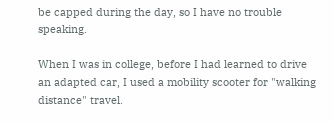be capped during the day, so I have no trouble speaking.

When I was in college, before I had learned to drive an adapted car, I used a mobility scooter for "walking distance" travel.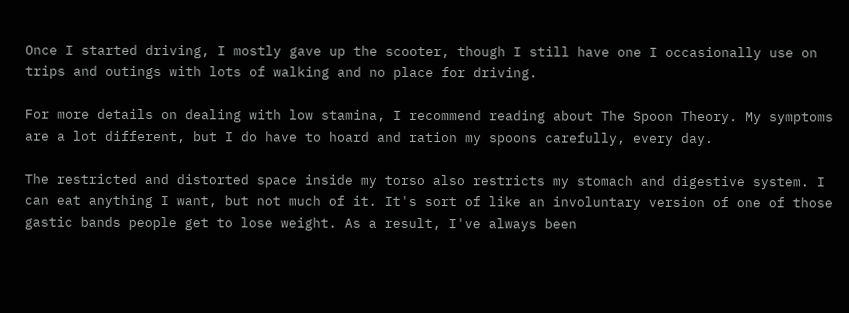Once I started driving, I mostly gave up the scooter, though I still have one I occasionally use on trips and outings with lots of walking and no place for driving.

For more details on dealing with low stamina, I recommend reading about The Spoon Theory. My symptoms are a lot different, but I do have to hoard and ration my spoons carefully, every day.

The restricted and distorted space inside my torso also restricts my stomach and digestive system. I can eat anything I want, but not much of it. It's sort of like an involuntary version of one of those gastic bands people get to lose weight. As a result, I've always been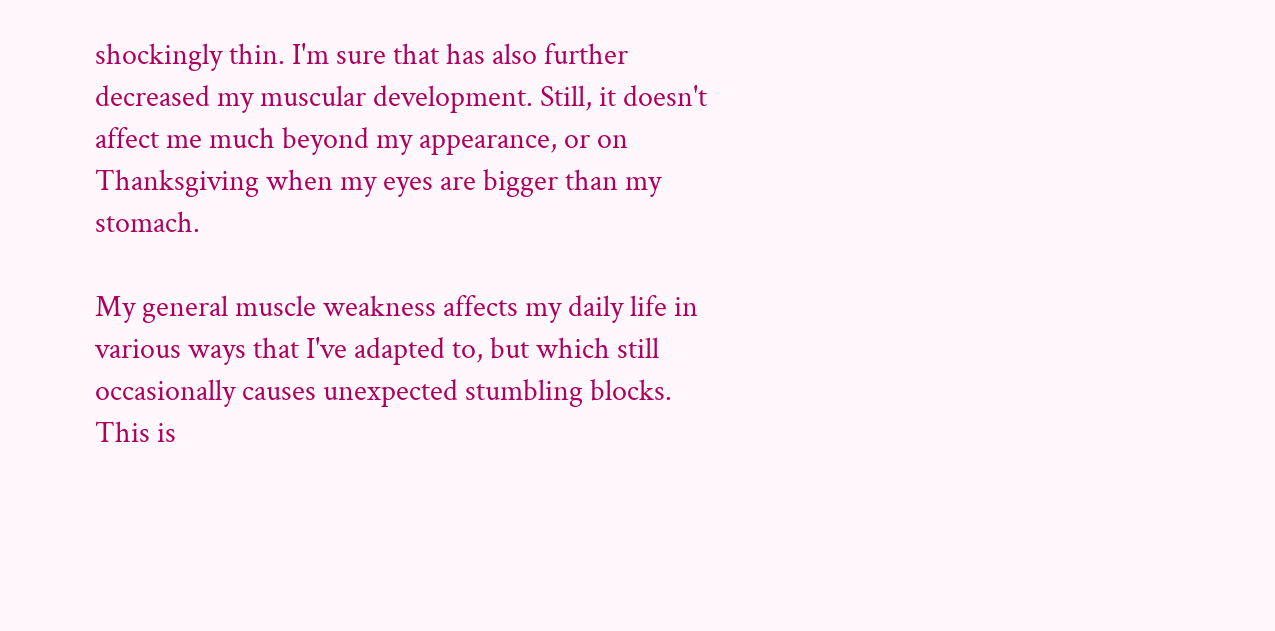shockingly thin. I'm sure that has also further decreased my muscular development. Still, it doesn't affect me much beyond my appearance, or on Thanksgiving when my eyes are bigger than my stomach.

My general muscle weakness affects my daily life in various ways that I've adapted to, but which still occasionally causes unexpected stumbling blocks. This is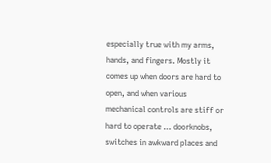especially true with my arms, hands, and fingers. Mostly it comes up when doors are hard to open, and when various mechanical controls are stiff or hard to operate … doorknobs, switches in awkward places and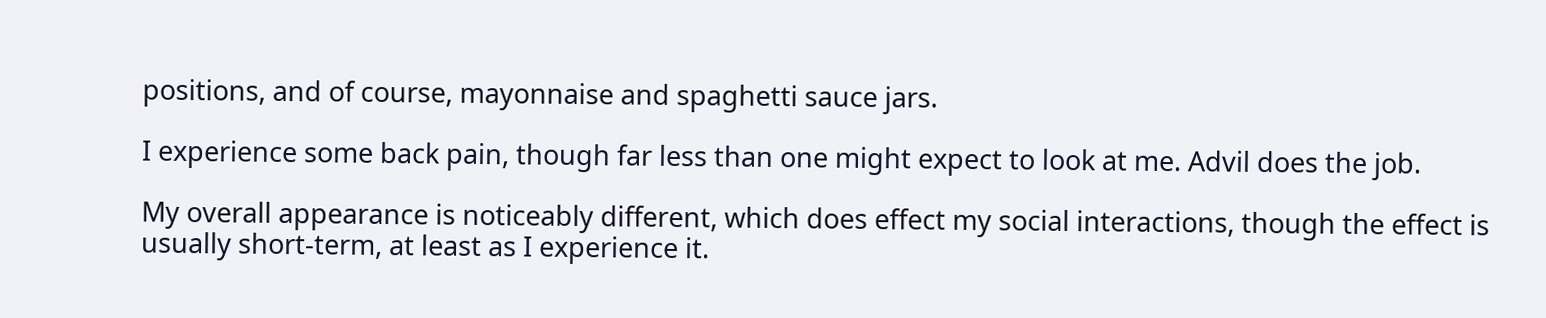positions, and of course, mayonnaise and spaghetti sauce jars.

I experience some back pain, though far less than one might expect to look at me. Advil does the job.

My overall appearance is noticeably different, which does effect my social interactions, though the effect is usually short-term, at least as I experience it.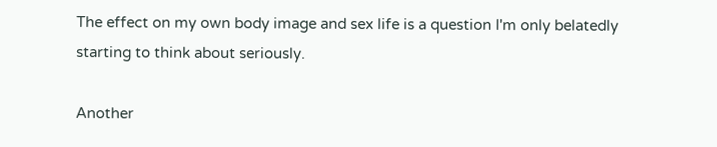The effect on my own body image and sex life is a question I'm only belatedly starting to think about seriously.

Another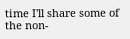time I'll share some of the non-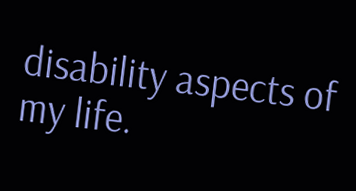disability aspects of my life.